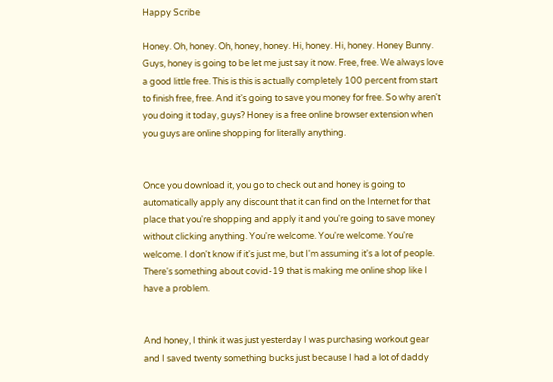Happy Scribe

Honey. Oh, honey. Oh, honey, honey. Hi, honey. Hi, honey. Honey Bunny. Guys, honey is going to be let me just say it now. Free, free. We always love a good little free. This is this is actually completely 100 percent from start to finish free, free. And it's going to save you money for free. So why aren't you doing it today, guys? Honey is a free online browser extension when you guys are online shopping for literally anything.


Once you download it, you go to check out and honey is going to automatically apply any discount that it can find on the Internet for that place that you're shopping and apply it and you're going to save money without clicking anything. You're welcome. You're welcome. You're welcome. I don't know if it's just me, but I'm assuming it's a lot of people. There's something about covid-19 that is making me online shop like I have a problem.


And honey, I think it was just yesterday I was purchasing workout gear and I saved twenty something bucks just because I had a lot of daddy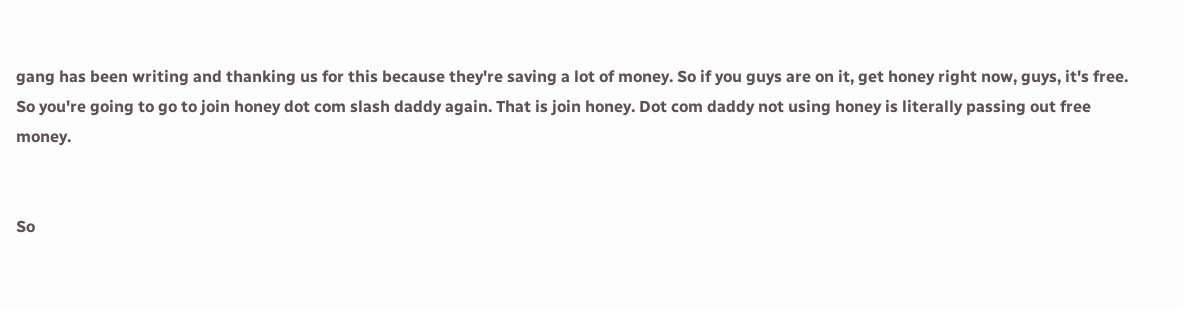gang has been writing and thanking us for this because they're saving a lot of money. So if you guys are on it, get honey right now, guys, it's free. So you're going to go to join honey dot com slash daddy again. That is join honey. Dot com daddy not using honey is literally passing out free money.


So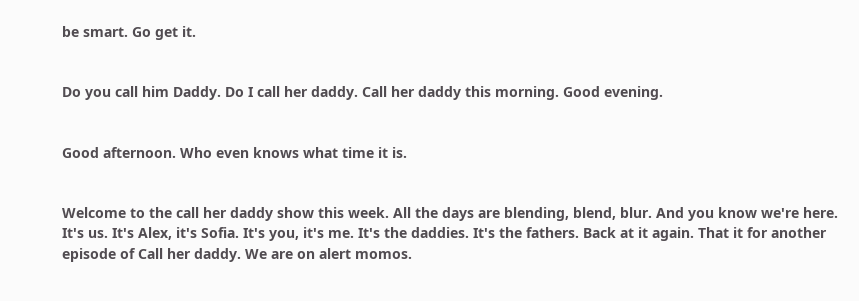be smart. Go get it.


Do you call him Daddy. Do I call her daddy. Call her daddy this morning. Good evening.


Good afternoon. Who even knows what time it is.


Welcome to the call her daddy show this week. All the days are blending, blend, blur. And you know we're here. It's us. It's Alex, it's Sofia. It's you, it's me. It's the daddies. It's the fathers. Back at it again. That it for another episode of Call her daddy. We are on alert momos.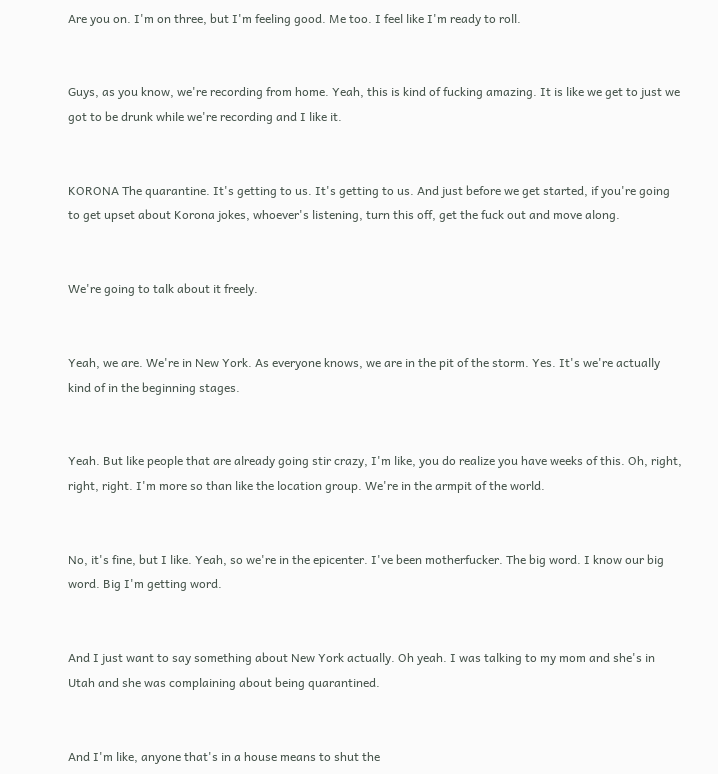Are you on. I'm on three, but I'm feeling good. Me too. I feel like I'm ready to roll.


Guys, as you know, we're recording from home. Yeah, this is kind of fucking amazing. It is like we get to just we got to be drunk while we're recording and I like it.


KORONA The quarantine. It's getting to us. It's getting to us. And just before we get started, if you're going to get upset about Korona jokes, whoever's listening, turn this off, get the fuck out and move along.


We're going to talk about it freely.


Yeah, we are. We're in New York. As everyone knows, we are in the pit of the storm. Yes. It's we're actually kind of in the beginning stages.


Yeah. But like people that are already going stir crazy, I'm like, you do realize you have weeks of this. Oh, right, right, right. I'm more so than like the location group. We're in the armpit of the world.


No, it's fine, but I like. Yeah, so we're in the epicenter. I've been motherfucker. The big word. I know our big word. Big I'm getting word.


And I just want to say something about New York actually. Oh yeah. I was talking to my mom and she's in Utah and she was complaining about being quarantined.


And I'm like, anyone that's in a house means to shut the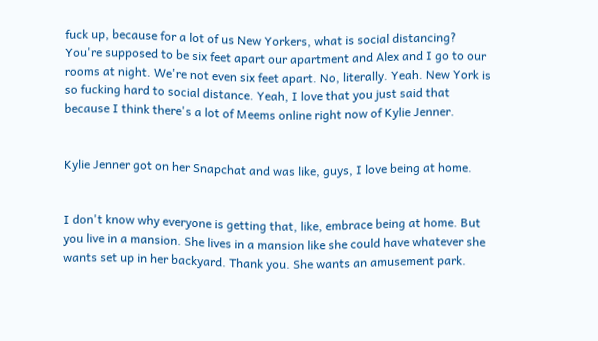fuck up, because for a lot of us New Yorkers, what is social distancing? You're supposed to be six feet apart our apartment and Alex and I go to our rooms at night. We're not even six feet apart. No, literally. Yeah. New York is so fucking hard to social distance. Yeah, I love that you just said that because I think there's a lot of Meems online right now of Kylie Jenner.


Kylie Jenner got on her Snapchat and was like, guys, I love being at home.


I don't know why everyone is getting that, like, embrace being at home. But you live in a mansion. She lives in a mansion like she could have whatever she wants set up in her backyard. Thank you. She wants an amusement park.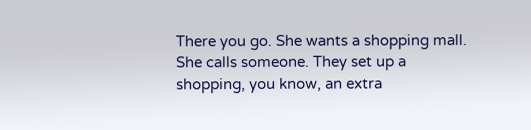There you go. She wants a shopping mall. She calls someone. They set up a shopping, you know, an extra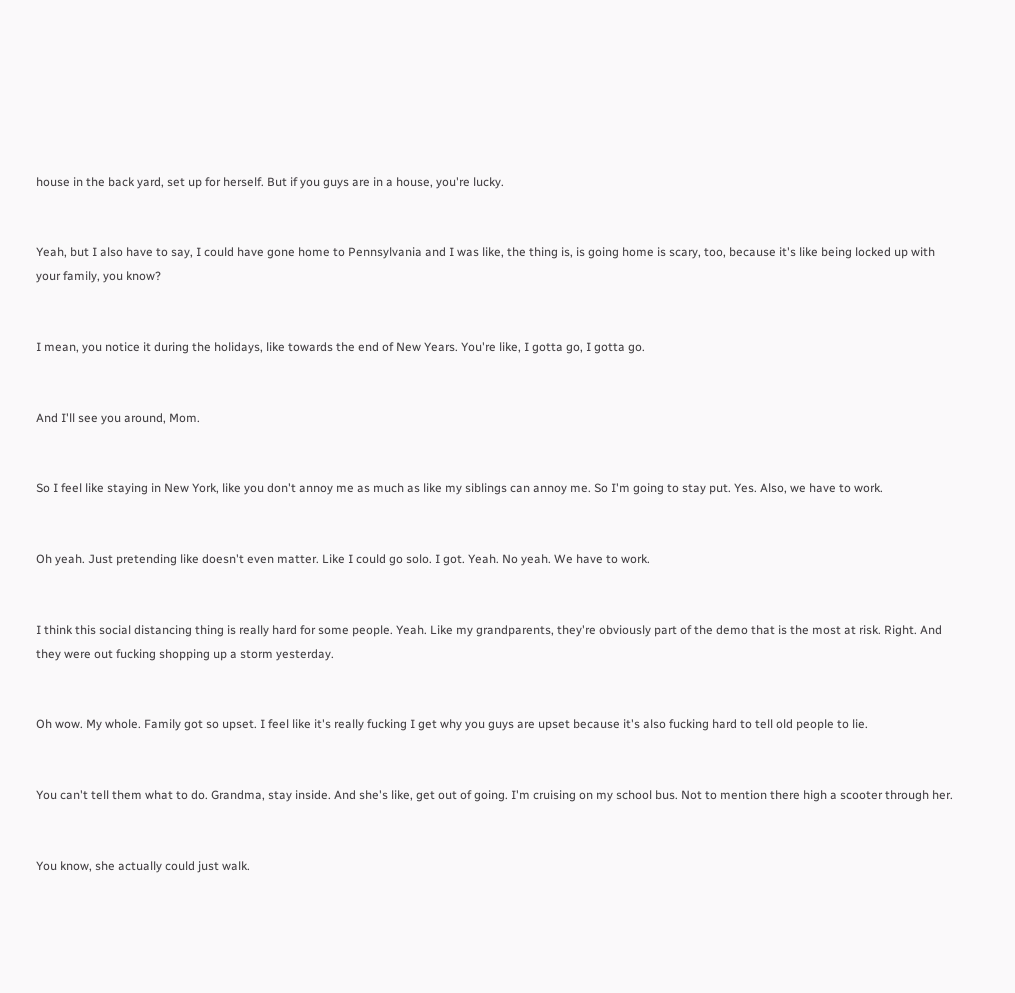house in the back yard, set up for herself. But if you guys are in a house, you're lucky.


Yeah, but I also have to say, I could have gone home to Pennsylvania and I was like, the thing is, is going home is scary, too, because it's like being locked up with your family, you know?


I mean, you notice it during the holidays, like towards the end of New Years. You're like, I gotta go, I gotta go.


And I'll see you around, Mom.


So I feel like staying in New York, like you don't annoy me as much as like my siblings can annoy me. So I'm going to stay put. Yes. Also, we have to work.


Oh yeah. Just pretending like doesn't even matter. Like I could go solo. I got. Yeah. No yeah. We have to work.


I think this social distancing thing is really hard for some people. Yeah. Like my grandparents, they're obviously part of the demo that is the most at risk. Right. And they were out fucking shopping up a storm yesterday.


Oh wow. My whole. Family got so upset. I feel like it's really fucking I get why you guys are upset because it's also fucking hard to tell old people to lie.


You can't tell them what to do. Grandma, stay inside. And she's like, get out of going. I'm cruising on my school bus. Not to mention there high a scooter through her.


You know, she actually could just walk.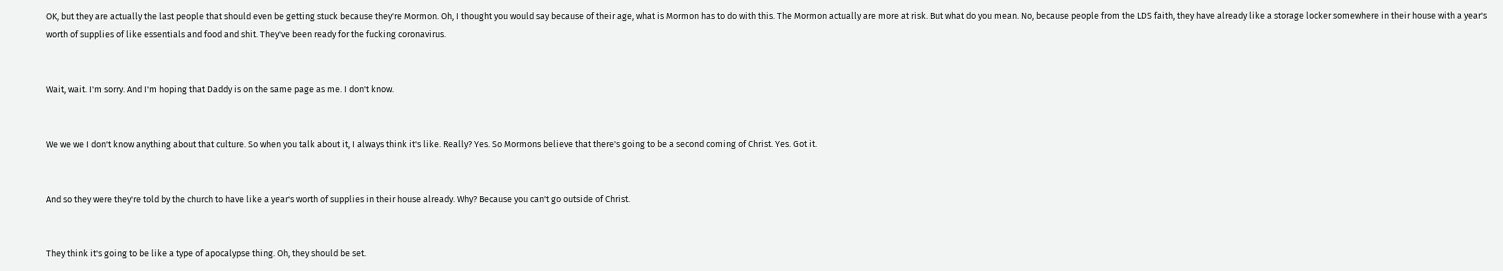OK, but they are actually the last people that should even be getting stuck because they're Mormon. Oh, I thought you would say because of their age, what is Mormon has to do with this. The Mormon actually are more at risk. But what do you mean. No, because people from the LDS faith, they have already like a storage locker somewhere in their house with a year's worth of supplies of like essentials and food and shit. They've been ready for the fucking coronavirus.


Wait, wait. I'm sorry. And I'm hoping that Daddy is on the same page as me. I don't know.


We we we I don't know anything about that culture. So when you talk about it, I always think it's like. Really? Yes. So Mormons believe that there's going to be a second coming of Christ. Yes. Got it.


And so they were they're told by the church to have like a year's worth of supplies in their house already. Why? Because you can't go outside of Christ.


They think it's going to be like a type of apocalypse thing. Oh, they should be set.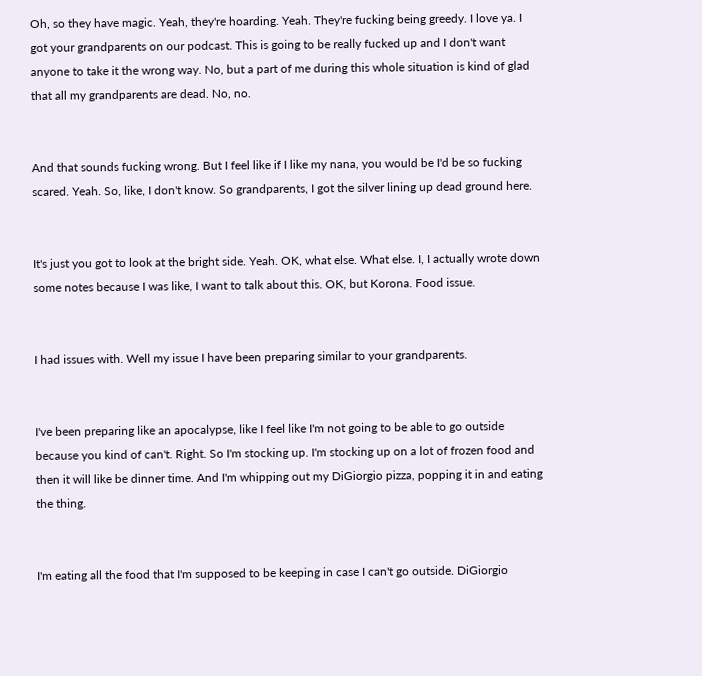Oh, so they have magic. Yeah, they're hoarding. Yeah. They're fucking being greedy. I love ya. I got your grandparents on our podcast. This is going to be really fucked up and I don't want anyone to take it the wrong way. No, but a part of me during this whole situation is kind of glad that all my grandparents are dead. No, no.


And that sounds fucking wrong. But I feel like if I like my nana, you would be I'd be so fucking scared. Yeah. So, like, I don't know. So grandparents, I got the silver lining up dead ground here.


It's just you got to look at the bright side. Yeah. OK, what else. What else. I, I actually wrote down some notes because I was like, I want to talk about this. OK, but Korona. Food issue.


I had issues with. Well my issue I have been preparing similar to your grandparents.


I've been preparing like an apocalypse, like I feel like I'm not going to be able to go outside because you kind of can't. Right. So I'm stocking up. I'm stocking up on a lot of frozen food and then it will like be dinner time. And I'm whipping out my DiGiorgio pizza, popping it in and eating the thing.


I'm eating all the food that I'm supposed to be keeping in case I can't go outside. DiGiorgio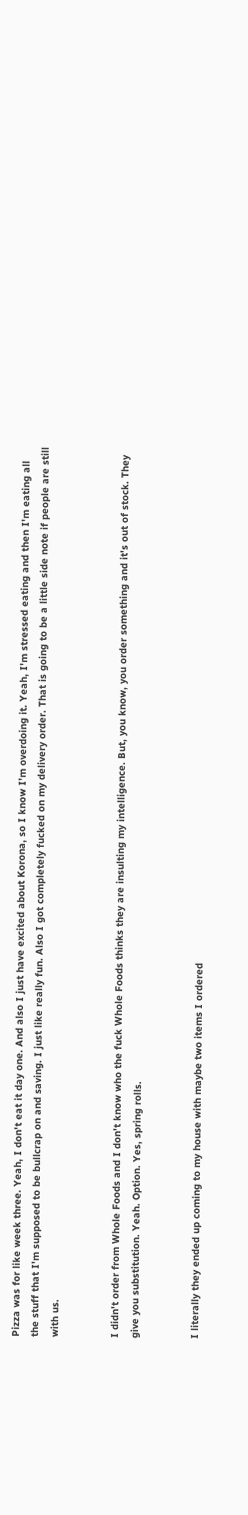Pizza was for like week three. Yeah, I don't eat it day one. And also I just have excited about Korona, so I know I'm overdoing it. Yeah, I'm stressed eating and then I'm eating all the stuff that I'm supposed to be bullcrap on and saving. I just like really fun. Also I got completely fucked on my delivery order. That is going to be a little side note if people are still with us.


I didn't order from Whole Foods and I don't know who the fuck Whole Foods thinks they are insulting my intelligence. But, you know, you order something and it's out of stock. They give you substitution. Yeah. Option. Yes, spring rolls.


I literally they ended up coming to my house with maybe two items I ordered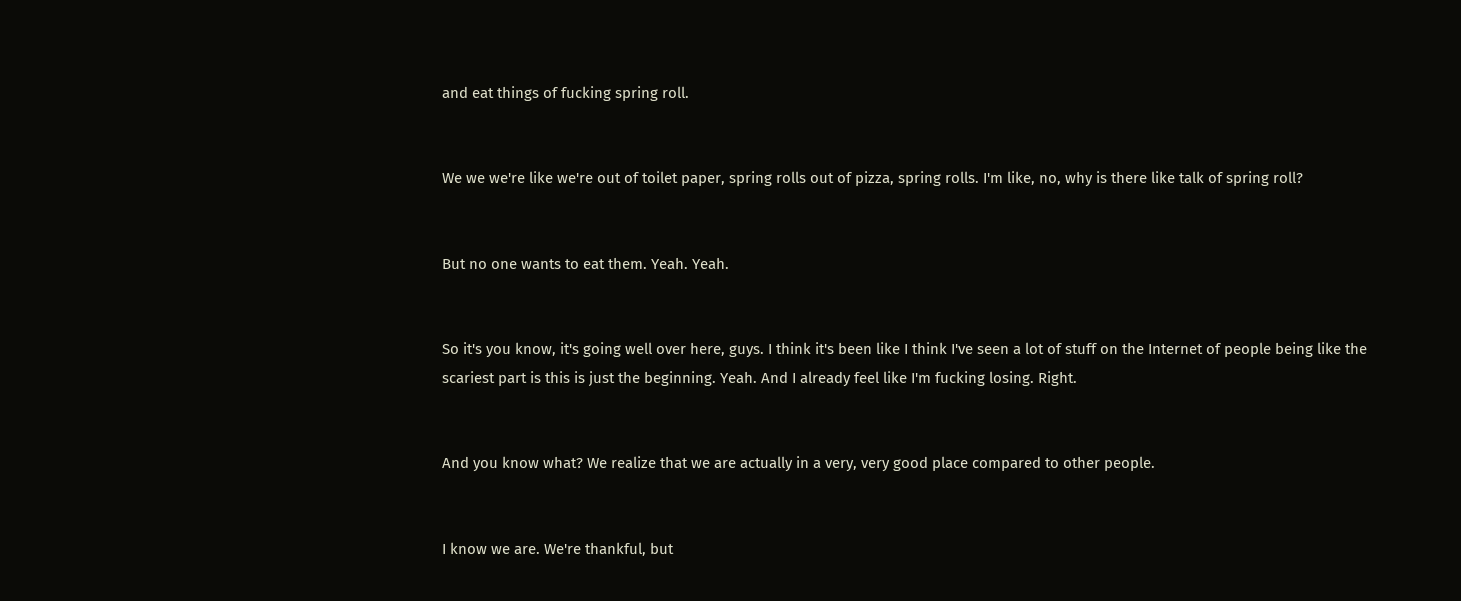and eat things of fucking spring roll.


We we we're like we're out of toilet paper, spring rolls out of pizza, spring rolls. I'm like, no, why is there like talk of spring roll?


But no one wants to eat them. Yeah. Yeah.


So it's you know, it's going well over here, guys. I think it's been like I think I've seen a lot of stuff on the Internet of people being like the scariest part is this is just the beginning. Yeah. And I already feel like I'm fucking losing. Right.


And you know what? We realize that we are actually in a very, very good place compared to other people.


I know we are. We're thankful, but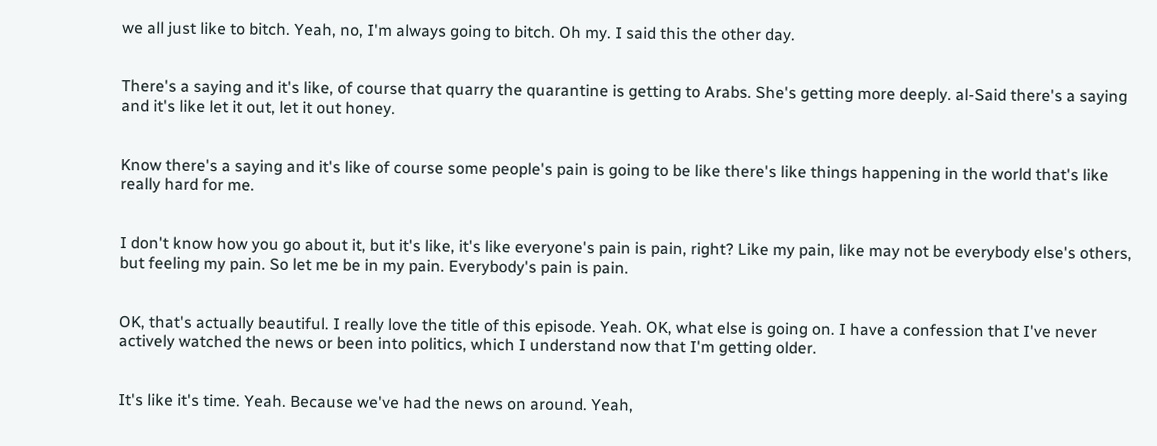we all just like to bitch. Yeah, no, I'm always going to bitch. Oh my. I said this the other day.


There's a saying and it's like, of course that quarry the quarantine is getting to Arabs. She's getting more deeply. al-Said there's a saying and it's like let it out, let it out honey.


Know there's a saying and it's like of course some people's pain is going to be like there's like things happening in the world that's like really hard for me.


I don't know how you go about it, but it's like, it's like everyone's pain is pain, right? Like my pain, like may not be everybody else's others, but feeling my pain. So let me be in my pain. Everybody's pain is pain.


OK, that's actually beautiful. I really love the title of this episode. Yeah. OK, what else is going on. I have a confession that I've never actively watched the news or been into politics, which I understand now that I'm getting older.


It's like it's time. Yeah. Because we've had the news on around. Yeah,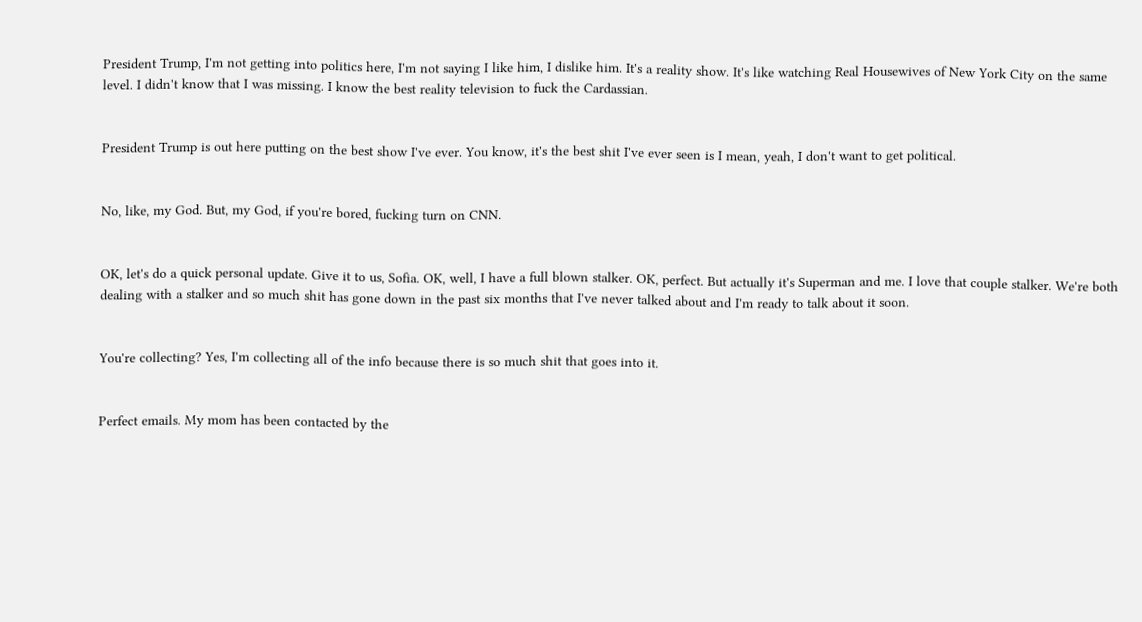President Trump, I'm not getting into politics here, I'm not saying I like him, I dislike him. It's a reality show. It's like watching Real Housewives of New York City on the same level. I didn't know that I was missing. I know the best reality television to fuck the Cardassian.


President Trump is out here putting on the best show I've ever. You know, it's the best shit I've ever seen is I mean, yeah, I don't want to get political.


No, like, my God. But, my God, if you're bored, fucking turn on CNN.


OK, let's do a quick personal update. Give it to us, Sofia. OK, well, I have a full blown stalker. OK, perfect. But actually it's Superman and me. I love that couple stalker. We're both dealing with a stalker and so much shit has gone down in the past six months that I've never talked about and I'm ready to talk about it soon.


You're collecting? Yes, I'm collecting all of the info because there is so much shit that goes into it.


Perfect emails. My mom has been contacted by the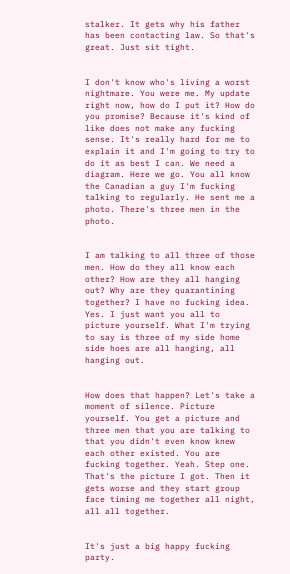stalker. It gets why his father has been contacting law. So that's great. Just sit tight.


I don't know who's living a worst nightmare. You were me. My update right now, how do I put it? How do you promise? Because it's kind of like does not make any fucking sense. It's really hard for me to explain it and I'm going to try to do it as best I can. We need a diagram. Here we go. You all know the Canadian a guy I'm fucking talking to regularly. He sent me a photo. There's three men in the photo.


I am talking to all three of those men. How do they all know each other? How are they all hanging out? Why are they quarantining together? I have no fucking idea. Yes. I just want you all to picture yourself. What I'm trying to say is three of my side home side hoes are all hanging, all hanging out.


How does that happen? Let's take a moment of silence. Picture yourself. You get a picture and three men that you are talking to that you didn't even know knew each other existed. You are fucking together. Yeah. Step one. That's the picture I got. Then it gets worse and they start group face timing me together all night, all all together.


It's just a big happy fucking party.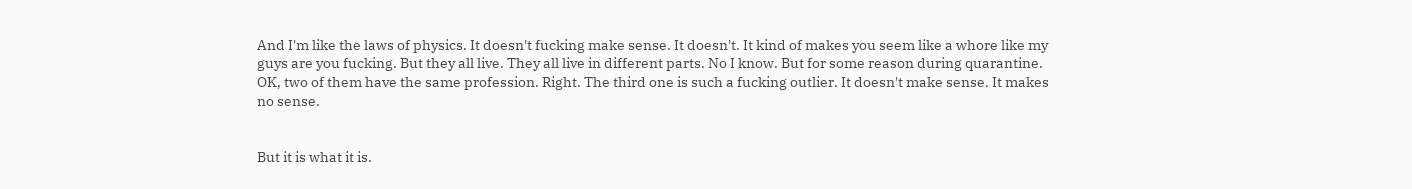And I'm like the laws of physics. It doesn't fucking make sense. It doesn't. It kind of makes you seem like a whore like my guys are you fucking. But they all live. They all live in different parts. No I know. But for some reason during quarantine. OK, two of them have the same profession. Right. The third one is such a fucking outlier. It doesn't make sense. It makes no sense.


But it is what it is.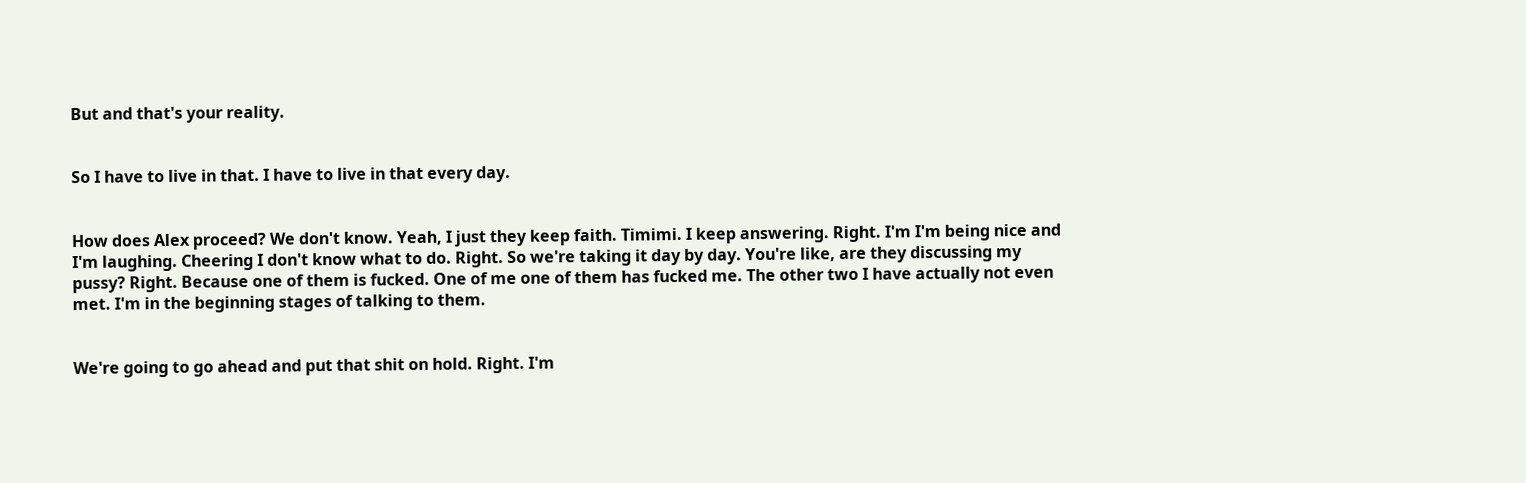But and that's your reality.


So I have to live in that. I have to live in that every day.


How does Alex proceed? We don't know. Yeah, I just they keep faith. Timimi. I keep answering. Right. I'm I'm being nice and I'm laughing. Cheering I don't know what to do. Right. So we're taking it day by day. You're like, are they discussing my pussy? Right. Because one of them is fucked. One of me one of them has fucked me. The other two I have actually not even met. I'm in the beginning stages of talking to them.


We're going to go ahead and put that shit on hold. Right. I'm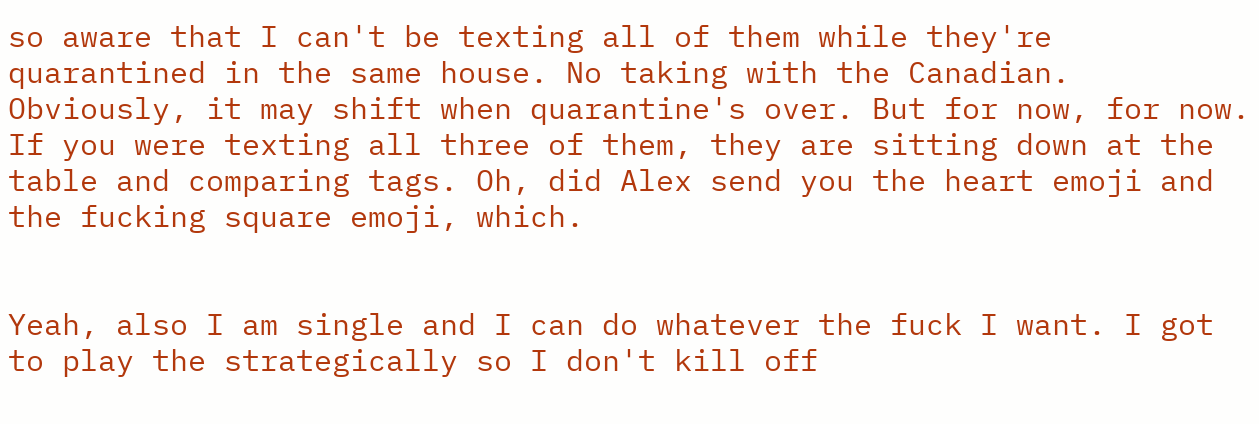so aware that I can't be texting all of them while they're quarantined in the same house. No taking with the Canadian. Obviously, it may shift when quarantine's over. But for now, for now. If you were texting all three of them, they are sitting down at the table and comparing tags. Oh, did Alex send you the heart emoji and the fucking square emoji, which.


Yeah, also I am single and I can do whatever the fuck I want. I got to play the strategically so I don't kill off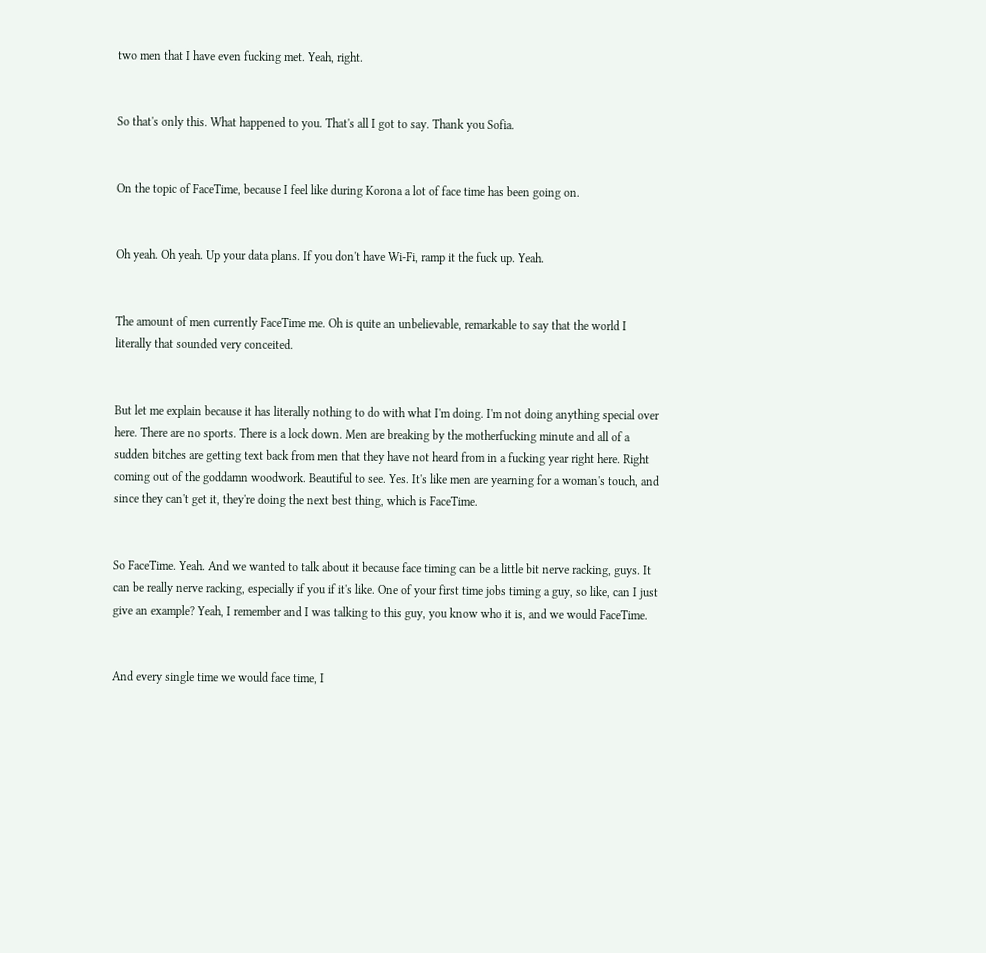two men that I have even fucking met. Yeah, right.


So that's only this. What happened to you. That's all I got to say. Thank you Sofia.


On the topic of FaceTime, because I feel like during Korona a lot of face time has been going on.


Oh yeah. Oh yeah. Up your data plans. If you don't have Wi-Fi, ramp it the fuck up. Yeah.


The amount of men currently FaceTime me. Oh is quite an unbelievable, remarkable to say that the world I literally that sounded very conceited.


But let me explain because it has literally nothing to do with what I'm doing. I'm not doing anything special over here. There are no sports. There is a lock down. Men are breaking by the motherfucking minute and all of a sudden bitches are getting text back from men that they have not heard from in a fucking year right here. Right coming out of the goddamn woodwork. Beautiful to see. Yes. It's like men are yearning for a woman's touch, and since they can't get it, they're doing the next best thing, which is FaceTime.


So FaceTime. Yeah. And we wanted to talk about it because face timing can be a little bit nerve racking, guys. It can be really nerve racking, especially if you if it's like. One of your first time jobs timing a guy, so like, can I just give an example? Yeah, I remember and I was talking to this guy, you know who it is, and we would FaceTime.


And every single time we would face time, I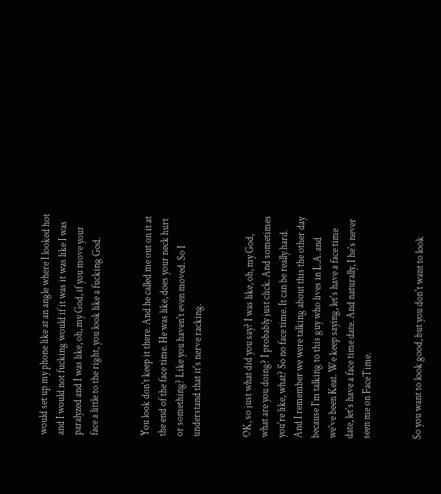would set up my phone like at an angle where I looked hot and I would not fucking would if it was it was like I was paralyzed and I was like, oh, my God, if you move your face a little to the right, you look like a fucking God.


You look don't keep it there. And he called me out on it at the end of the face time. He was like, does your neck hurt or something? Like you haven't even moved. So I understand that it's nerve racking.


OK, so just what did you say? I was like, oh, my God, what are you doing? I probably just click. And sometimes you're like, what? So no face time. It can be really hard. And I remember we were talking about this the other day because I'm talking to this guy who lives in L.A. and we've been Keat. We keep saying, let's have a face time date, let's have a face time date. And naturally, I he's never seen me on FaceTime.


So you want to look good, but you don't want to look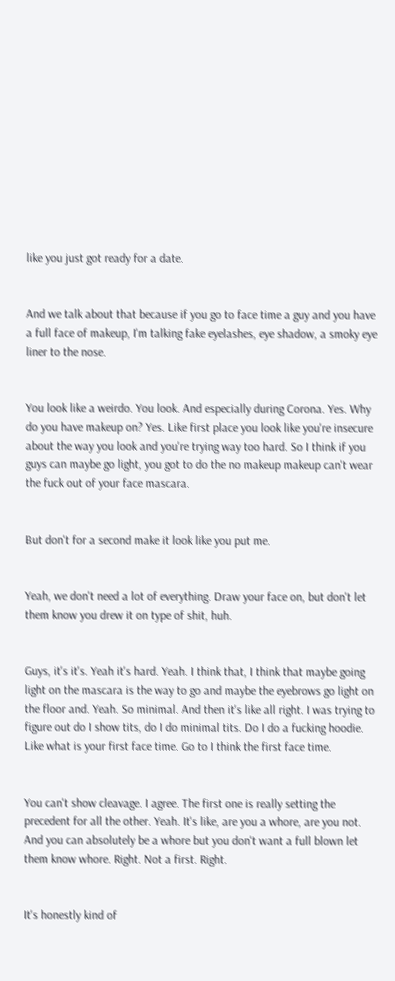like you just got ready for a date.


And we talk about that because if you go to face time a guy and you have a full face of makeup, I'm talking fake eyelashes, eye shadow, a smoky eye liner to the nose.


You look like a weirdo. You look. And especially during Corona. Yes. Why do you have makeup on? Yes. Like first place you look like you're insecure about the way you look and you're trying way too hard. So I think if you guys can maybe go light, you got to do the no makeup makeup can't wear the fuck out of your face mascara.


But don't for a second make it look like you put me.


Yeah, we don't need a lot of everything. Draw your face on, but don't let them know you drew it on type of shit, huh.


Guys, it's it's. Yeah it's hard. Yeah. I think that, I think that maybe going light on the mascara is the way to go and maybe the eyebrows go light on the floor and. Yeah. So minimal. And then it's like all right. I was trying to figure out do I show tits, do I do minimal tits. Do I do a fucking hoodie. Like what is your first face time. Go to I think the first face time.


You can't show cleavage. I agree. The first one is really setting the precedent for all the other. Yeah. It's like, are you a whore, are you not. And you can absolutely be a whore but you don't want a full blown let them know whore. Right. Not a first. Right.


It's honestly kind of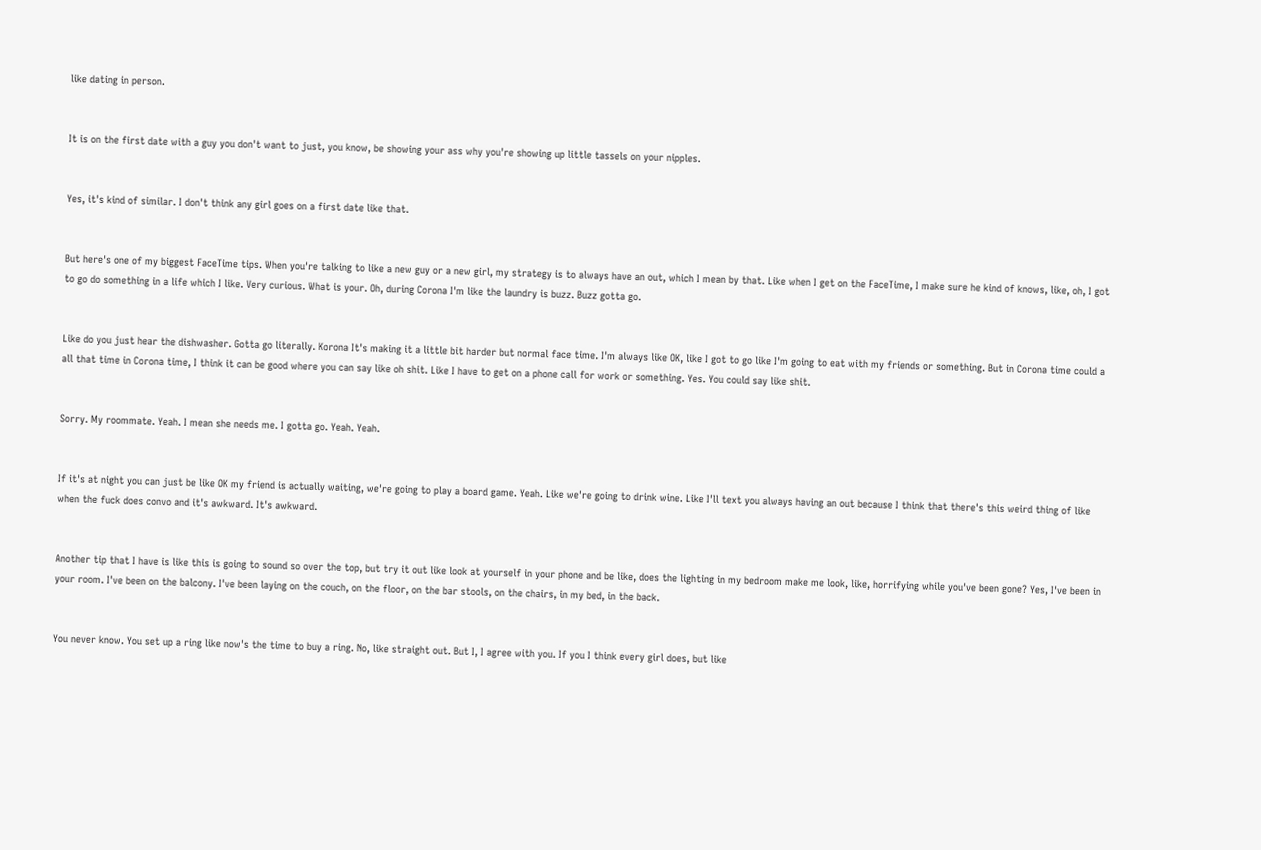like dating in person.


It is on the first date with a guy you don't want to just, you know, be showing your ass why you're showing up little tassels on your nipples.


Yes, it's kind of similar. I don't think any girl goes on a first date like that.


But here's one of my biggest FaceTime tips. When you're talking to like a new guy or a new girl, my strategy is to always have an out, which I mean by that. Like when I get on the FaceTime, I make sure he kind of knows, like, oh, I got to go do something in a life which I like. Very curious. What is your. Oh, during Corona I'm like the laundry is buzz. Buzz gotta go.


Like do you just hear the dishwasher. Gotta go literally. Korona It's making it a little bit harder but normal face time. I'm always like OK, like I got to go like I'm going to eat with my friends or something. But in Corona time could a all that time in Corona time, I think it can be good where you can say like oh shit. Like I have to get on a phone call for work or something. Yes. You could say like shit.


Sorry. My roommate. Yeah. I mean she needs me. I gotta go. Yeah. Yeah.


If it's at night you can just be like OK my friend is actually waiting, we're going to play a board game. Yeah. Like we're going to drink wine. Like I'll text you always having an out because I think that there's this weird thing of like when the fuck does convo and it's awkward. It's awkward.


Another tip that I have is like this is going to sound so over the top, but try it out like look at yourself in your phone and be like, does the lighting in my bedroom make me look, like, horrifying while you've been gone? Yes, I've been in your room. I've been on the balcony. I've been laying on the couch, on the floor, on the bar stools, on the chairs, in my bed, in the back.


You never know. You set up a ring like now's the time to buy a ring. No, like straight out. But I, I agree with you. If you I think every girl does, but like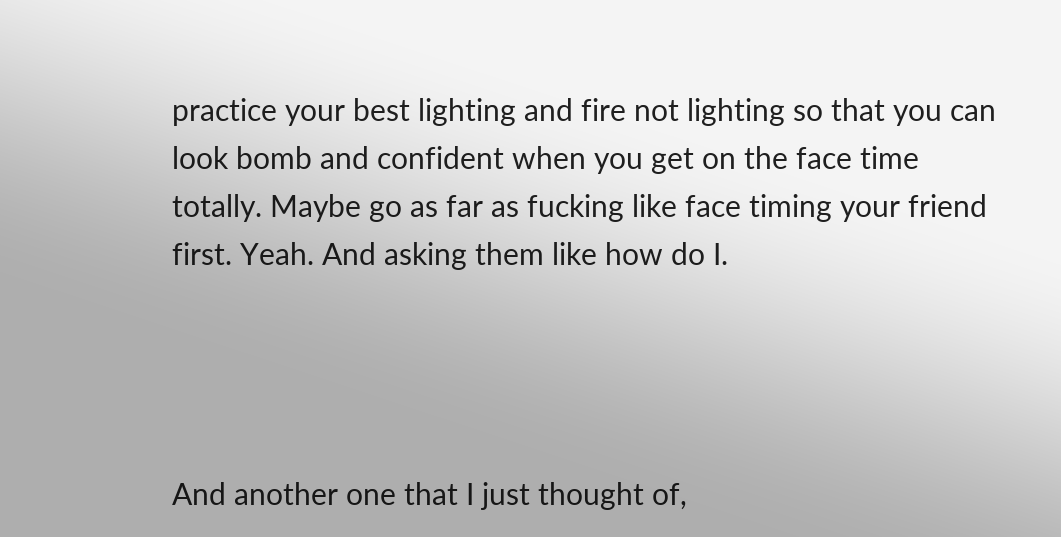practice your best lighting and fire not lighting so that you can look bomb and confident when you get on the face time totally. Maybe go as far as fucking like face timing your friend first. Yeah. And asking them like how do I.




And another one that I just thought of,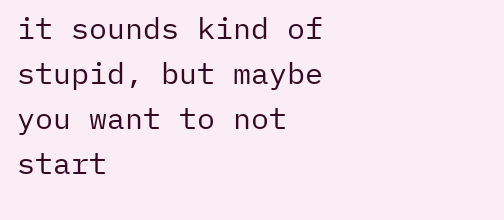it sounds kind of stupid, but maybe you want to not start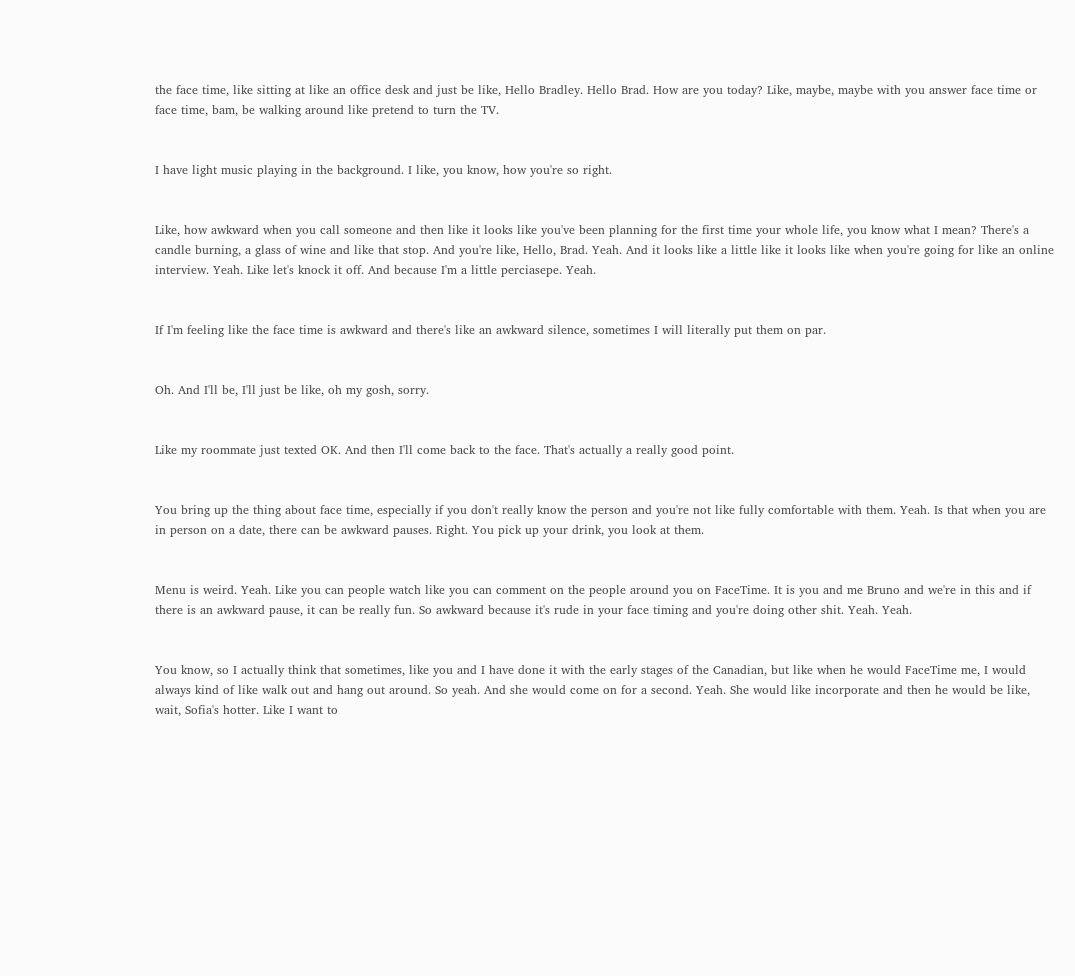the face time, like sitting at like an office desk and just be like, Hello Bradley. Hello Brad. How are you today? Like, maybe, maybe with you answer face time or face time, bam, be walking around like pretend to turn the TV.


I have light music playing in the background. I like, you know, how you're so right.


Like, how awkward when you call someone and then like it looks like you've been planning for the first time your whole life, you know what I mean? There's a candle burning, a glass of wine and like that stop. And you're like, Hello, Brad. Yeah. And it looks like a little like it looks like when you're going for like an online interview. Yeah. Like let's knock it off. And because I'm a little perciasepe. Yeah.


If I'm feeling like the face time is awkward and there's like an awkward silence, sometimes I will literally put them on par.


Oh. And I'll be, I'll just be like, oh my gosh, sorry.


Like my roommate just texted OK. And then I'll come back to the face. That's actually a really good point.


You bring up the thing about face time, especially if you don't really know the person and you're not like fully comfortable with them. Yeah. Is that when you are in person on a date, there can be awkward pauses. Right. You pick up your drink, you look at them.


Menu is weird. Yeah. Like you can people watch like you can comment on the people around you on FaceTime. It is you and me Bruno and we're in this and if there is an awkward pause, it can be really fun. So awkward because it's rude in your face timing and you're doing other shit. Yeah. Yeah.


You know, so I actually think that sometimes, like you and I have done it with the early stages of the Canadian, but like when he would FaceTime me, I would always kind of like walk out and hang out around. So yeah. And she would come on for a second. Yeah. She would like incorporate and then he would be like, wait, Sofia's hotter. Like I want to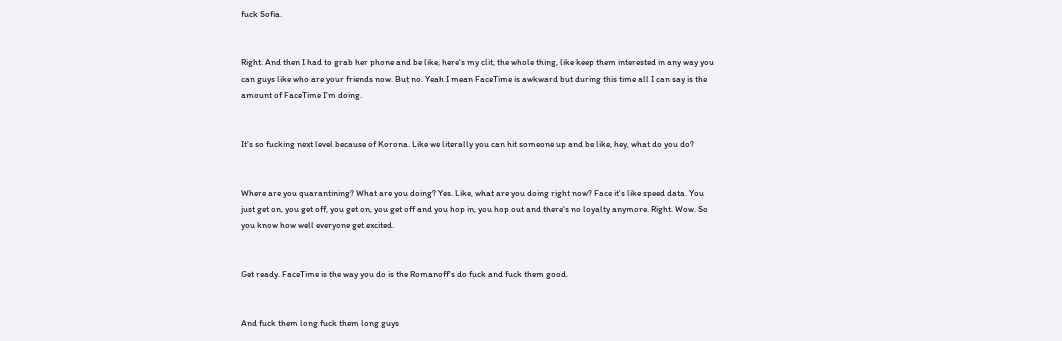fuck Sofia.


Right. And then I had to grab her phone and be like, here's my clit, the whole thing, like keep them interested in any way you can guys like who are your friends now. But no. Yeah I mean FaceTime is awkward but during this time all I can say is the amount of FaceTime I'm doing.


It's so fucking next level because of Korona. Like we literally you can hit someone up and be like, hey, what do you do?


Where are you quarantining? What are you doing? Yes. Like, what are you doing right now? Face it's like speed data. You just get on, you get off, you get on, you get off and you hop in, you hop out and there's no loyalty anymore. Right. Wow. So you know how well everyone get excited.


Get ready. FaceTime is the way you do is the Romanoff's do fuck and fuck them good.


And fuck them long fuck them long guys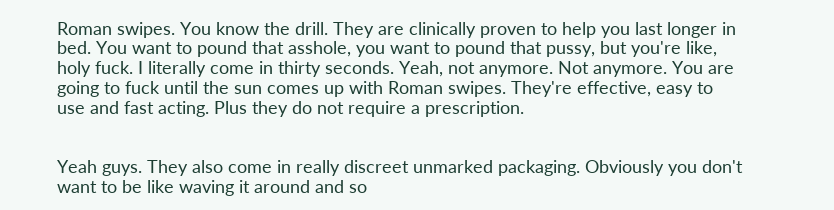Roman swipes. You know the drill. They are clinically proven to help you last longer in bed. You want to pound that asshole, you want to pound that pussy, but you're like, holy fuck. I literally come in thirty seconds. Yeah, not anymore. Not anymore. You are going to fuck until the sun comes up with Roman swipes. They're effective, easy to use and fast acting. Plus they do not require a prescription.


Yeah guys. They also come in really discreet unmarked packaging. Obviously you don't want to be like waving it around and so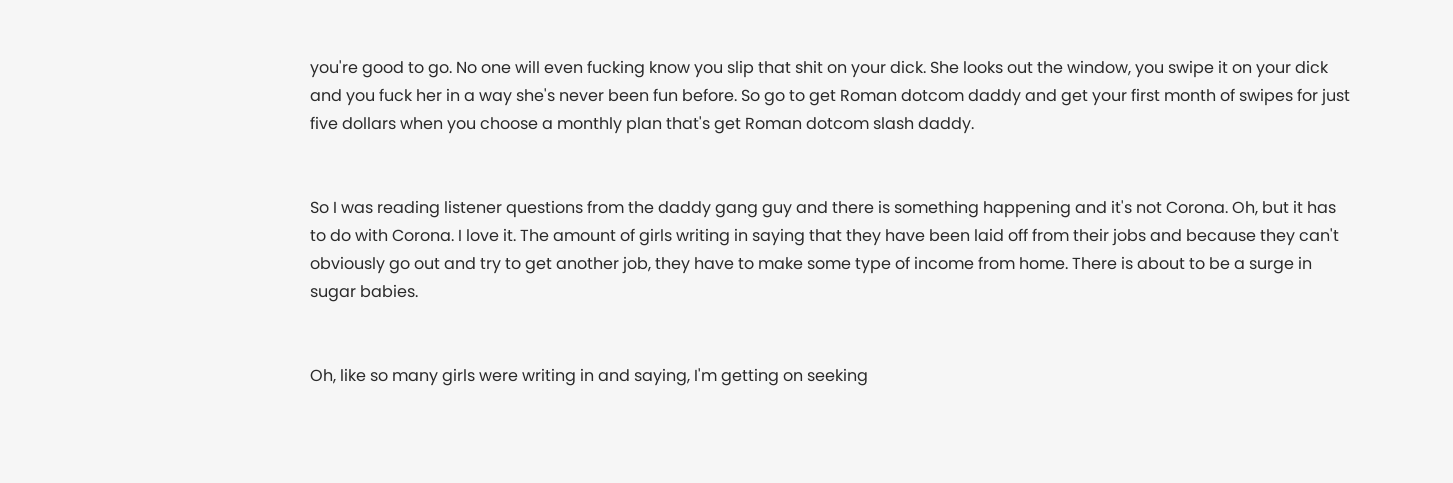you're good to go. No one will even fucking know you slip that shit on your dick. She looks out the window, you swipe it on your dick and you fuck her in a way she's never been fun before. So go to get Roman dotcom daddy and get your first month of swipes for just five dollars when you choose a monthly plan that's get Roman dotcom slash daddy.


So I was reading listener questions from the daddy gang guy and there is something happening and it's not Corona. Oh, but it has to do with Corona. I love it. The amount of girls writing in saying that they have been laid off from their jobs and because they can't obviously go out and try to get another job, they have to make some type of income from home. There is about to be a surge in sugar babies.


Oh, like so many girls were writing in and saying, I'm getting on seeking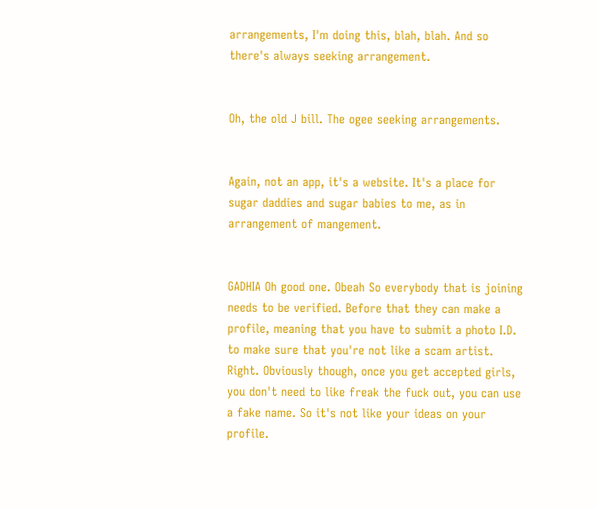arrangements, I'm doing this, blah, blah. And so there's always seeking arrangement.


Oh, the old J bill. The ogee seeking arrangements.


Again, not an app, it's a website. It's a place for sugar daddies and sugar babies to me, as in arrangement of mangement.


GADHIA Oh good one. Obeah So everybody that is joining needs to be verified. Before that they can make a profile, meaning that you have to submit a photo I.D. to make sure that you're not like a scam artist. Right. Obviously though, once you get accepted girls, you don't need to like freak the fuck out, you can use a fake name. So it's not like your ideas on your profile.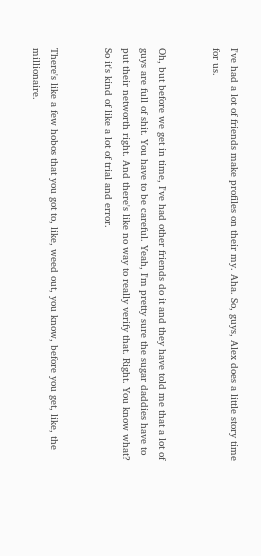I've had a lot of friends make profiles on their my. Aha. So, guys, Alex does a little story time for us.


Oh, but before we get in time, I've had other friends do it and they have told me that a lot of guys are full of shit. You have to be careful. Yeah, I'm pretty sure the sugar daddies have to put their networth right. And there's like no way to really verify that. Right. You know what? So it's kind of like a lot of trial and error.


There's like a few hobos that you got to, like, weed out, you know, before you get, like, the millionaire.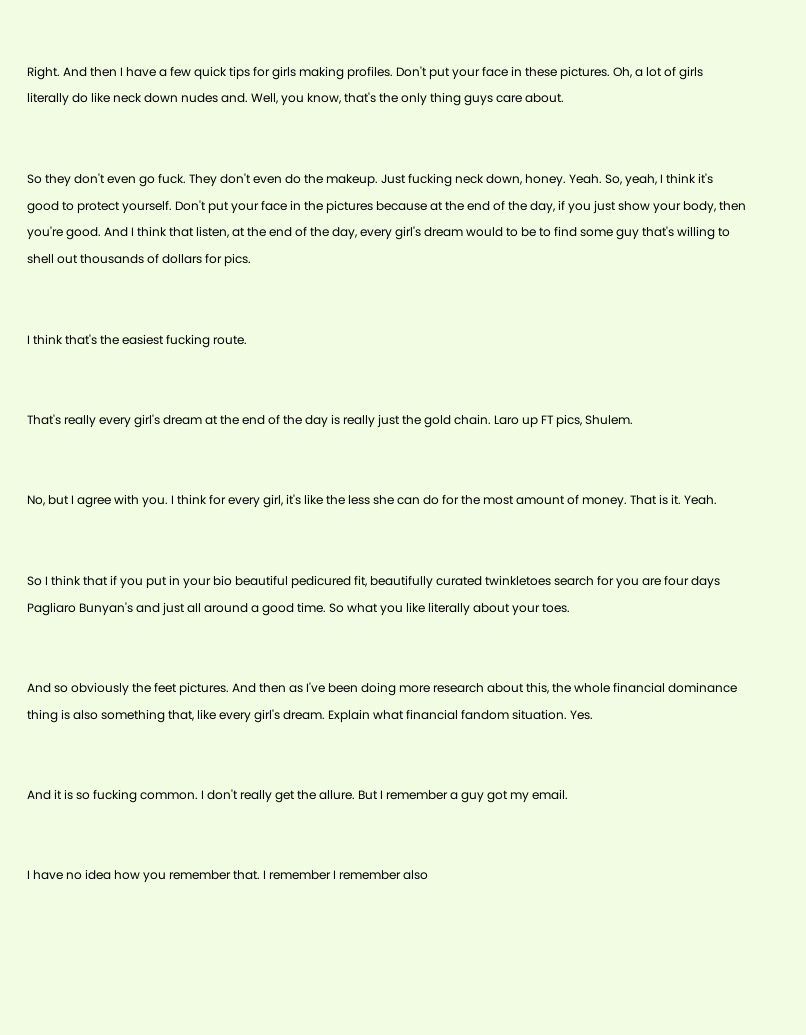Right. And then I have a few quick tips for girls making profiles. Don't put your face in these pictures. Oh, a lot of girls literally do like neck down nudes and. Well, you know, that's the only thing guys care about.


So they don't even go fuck. They don't even do the makeup. Just fucking neck down, honey. Yeah. So, yeah, I think it's good to protect yourself. Don't put your face in the pictures because at the end of the day, if you just show your body, then you're good. And I think that listen, at the end of the day, every girl's dream would to be to find some guy that's willing to shell out thousands of dollars for pics.


I think that's the easiest fucking route.


That's really every girl's dream at the end of the day is really just the gold chain. Laro up FT pics, Shulem.


No, but I agree with you. I think for every girl, it's like the less she can do for the most amount of money. That is it. Yeah.


So I think that if you put in your bio beautiful pedicured fit, beautifully curated twinkletoes search for you are four days Pagliaro Bunyan's and just all around a good time. So what you like literally about your toes.


And so obviously the feet pictures. And then as I've been doing more research about this, the whole financial dominance thing is also something that, like every girl's dream. Explain what financial fandom situation. Yes.


And it is so fucking common. I don't really get the allure. But I remember a guy got my email.


I have no idea how you remember that. I remember I remember also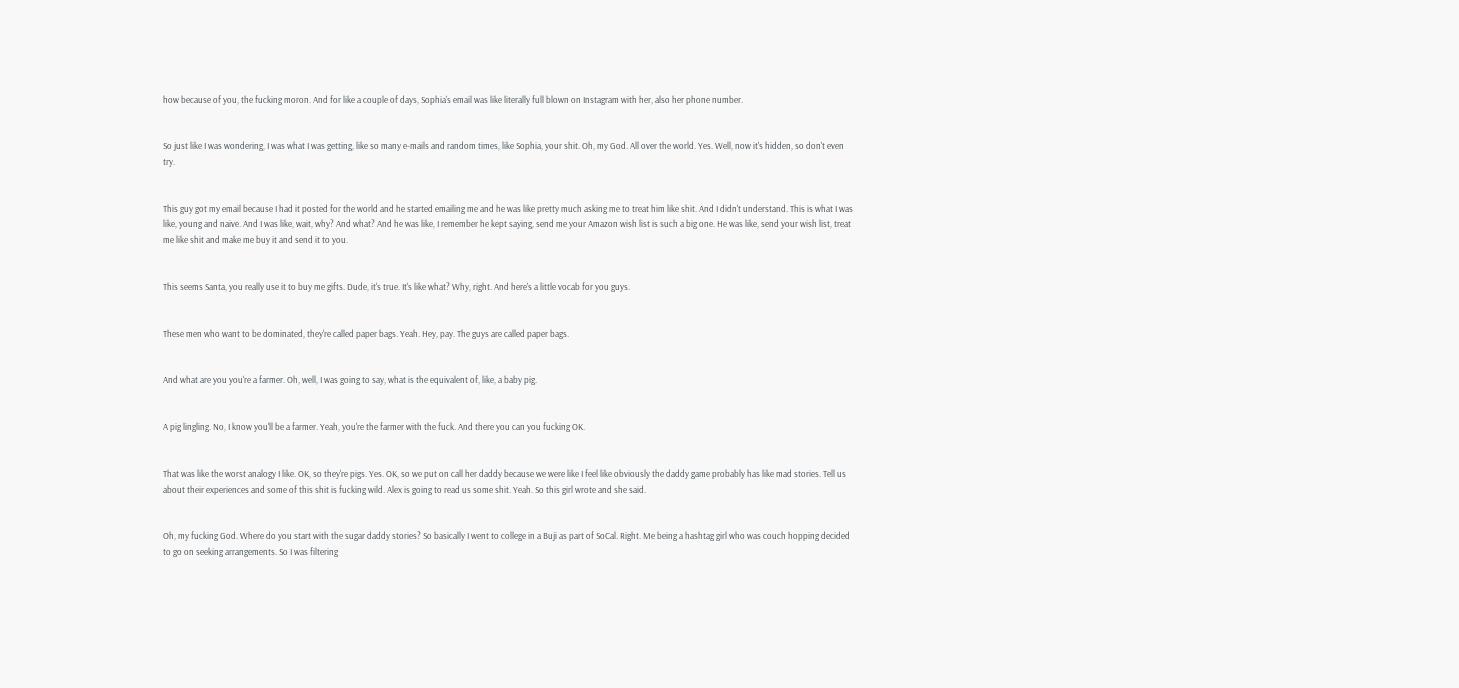how because of you, the fucking moron. And for like a couple of days, Sophia's email was like literally full blown on Instagram with her, also her phone number.


So just like I was wondering, I was what I was getting, like so many e-mails and random times, like Sophia, your shit. Oh, my God. All over the world. Yes. Well, now it's hidden, so don't even try.


This guy got my email because I had it posted for the world and he started emailing me and he was like pretty much asking me to treat him like shit. And I didn't understand. This is what I was like, young and naive. And I was like, wait, why? And what? And he was like, I remember he kept saying, send me your Amazon wish list is such a big one. He was like, send your wish list, treat me like shit and make me buy it and send it to you.


This seems Santa, you really use it to buy me gifts. Dude, it's true. It's like what? Why, right. And here's a little vocab for you guys.


These men who want to be dominated, they're called paper bags. Yeah. Hey, pay. The guys are called paper bags.


And what are you you're a farmer. Oh, well, I was going to say, what is the equivalent of, like, a baby pig.


A pig lingling. No, I know you'll be a farmer. Yeah, you're the farmer with the fuck. And there you can you fucking OK.


That was like the worst analogy I like. OK, so they're pigs. Yes. OK, so we put on call her daddy because we were like I feel like obviously the daddy game probably has like mad stories. Tell us about their experiences and some of this shit is fucking wild. Alex is going to read us some shit. Yeah. So this girl wrote and she said.


Oh, my fucking God. Where do you start with the sugar daddy stories? So basically I went to college in a Buji as part of SoCal. Right. Me being a hashtag girl who was couch hopping decided to go on seeking arrangements. So I was filtering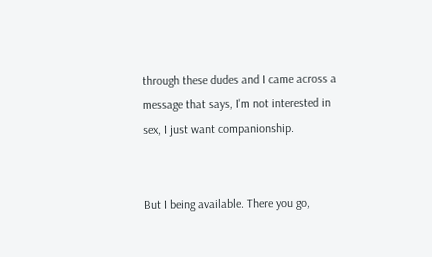through these dudes and I came across a message that says, I'm not interested in sex, I just want companionship.


But I being available. There you go,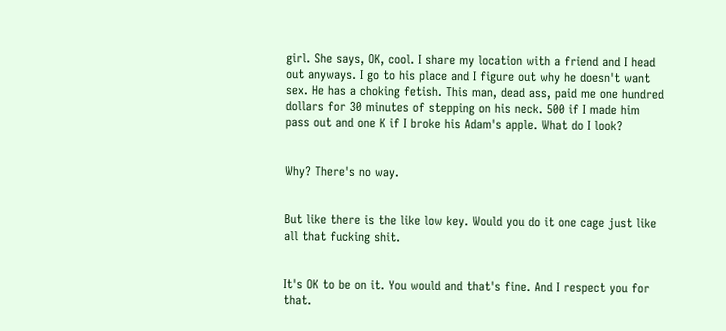girl. She says, OK, cool. I share my location with a friend and I head out anyways. I go to his place and I figure out why he doesn't want sex. He has a choking fetish. This man, dead ass, paid me one hundred dollars for 30 minutes of stepping on his neck. 500 if I made him pass out and one K if I broke his Adam's apple. What do I look?


Why? There's no way.


But like there is the like low key. Would you do it one cage just like all that fucking shit.


It's OK to be on it. You would and that's fine. And I respect you for that.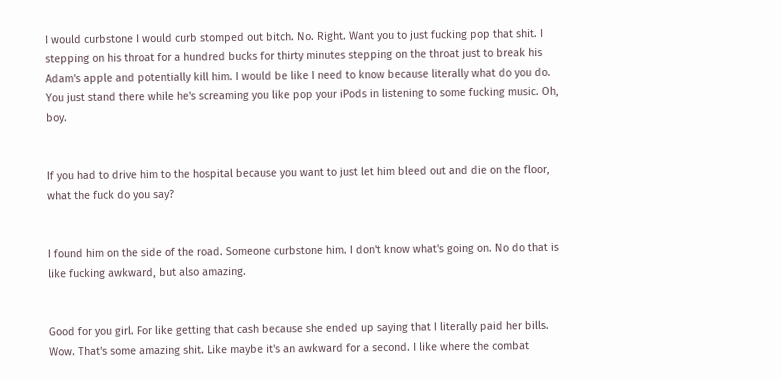I would curbstone I would curb stomped out bitch. No. Right. Want you to just fucking pop that shit. I stepping on his throat for a hundred bucks for thirty minutes stepping on the throat just to break his Adam's apple and potentially kill him. I would be like I need to know because literally what do you do. You just stand there while he's screaming you like pop your iPods in listening to some fucking music. Oh, boy.


If you had to drive him to the hospital because you want to just let him bleed out and die on the floor, what the fuck do you say?


I found him on the side of the road. Someone curbstone him. I don't know what's going on. No do that is like fucking awkward, but also amazing.


Good for you girl. For like getting that cash because she ended up saying that I literally paid her bills. Wow. That's some amazing shit. Like maybe it's an awkward for a second. I like where the combat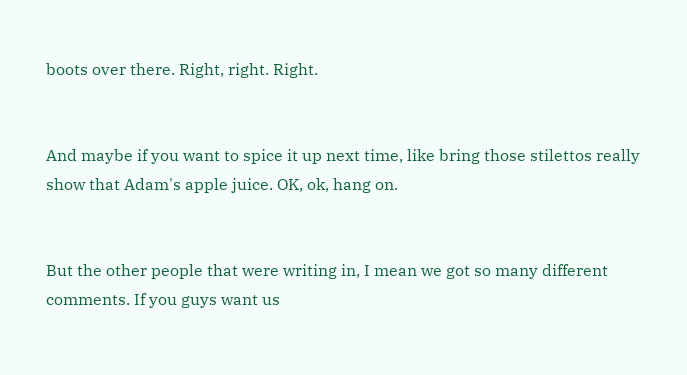boots over there. Right, right. Right.


And maybe if you want to spice it up next time, like bring those stilettos really show that Adam's apple juice. OK, ok, hang on.


But the other people that were writing in, I mean we got so many different comments. If you guys want us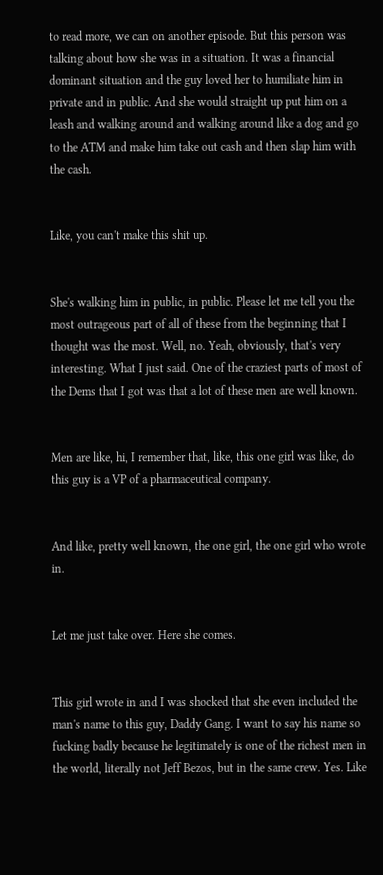to read more, we can on another episode. But this person was talking about how she was in a situation. It was a financial dominant situation and the guy loved her to humiliate him in private and in public. And she would straight up put him on a leash and walking around and walking around like a dog and go to the ATM and make him take out cash and then slap him with the cash.


Like, you can't make this shit up.


She's walking him in public, in public. Please let me tell you the most outrageous part of all of these from the beginning that I thought was the most. Well, no. Yeah, obviously, that's very interesting. What I just said. One of the craziest parts of most of the Dems that I got was that a lot of these men are well known.


Men are like, hi, I remember that, like, this one girl was like, do this guy is a VP of a pharmaceutical company.


And like, pretty well known, the one girl, the one girl who wrote in.


Let me just take over. Here she comes.


This girl wrote in and I was shocked that she even included the man's name to this guy, Daddy Gang. I want to say his name so fucking badly because he legitimately is one of the richest men in the world, literally not Jeff Bezos, but in the same crew. Yes. Like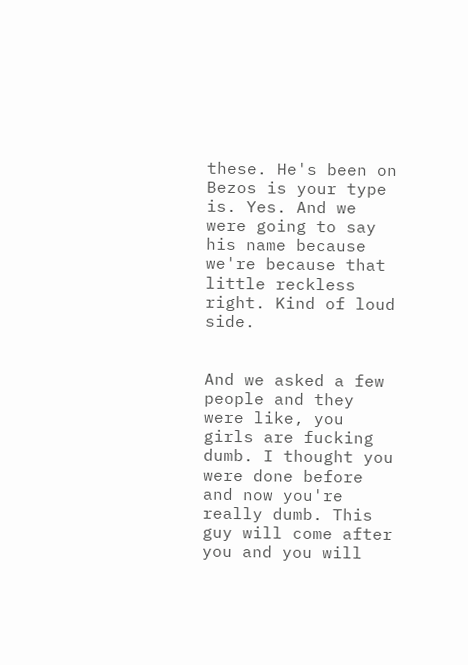these. He's been on Bezos is your type is. Yes. And we were going to say his name because we're because that little reckless right. Kind of loud side.


And we asked a few people and they were like, you girls are fucking dumb. I thought you were done before and now you're really dumb. This guy will come after you and you will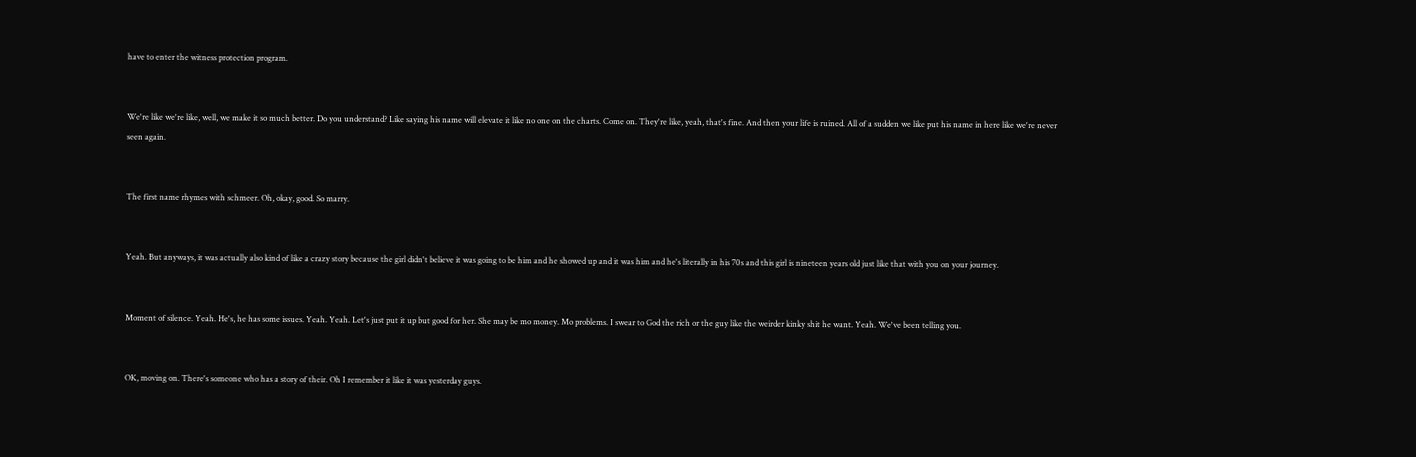have to enter the witness protection program.


We're like we're like, well, we make it so much better. Do you understand? Like saying his name will elevate it like no one on the charts. Come on. They're like, yeah, that's fine. And then your life is ruined. All of a sudden we like put his name in here like we're never seen again.


The first name rhymes with schmeer. Oh, okay, good. So marry.


Yeah. But anyways, it was actually also kind of like a crazy story because the girl didn't believe it was going to be him and he showed up and it was him and he's literally in his 70s and this girl is nineteen years old just like that with you on your journey.


Moment of silence. Yeah. He's, he has some issues. Yeah. Yeah. Let's just put it up but good for her. She may be mo money. Mo problems. I swear to God the rich or the guy like the weirder kinky shit he want. Yeah. We've been telling you.


OK, moving on. There's someone who has a story of their. Oh I remember it like it was yesterday guys.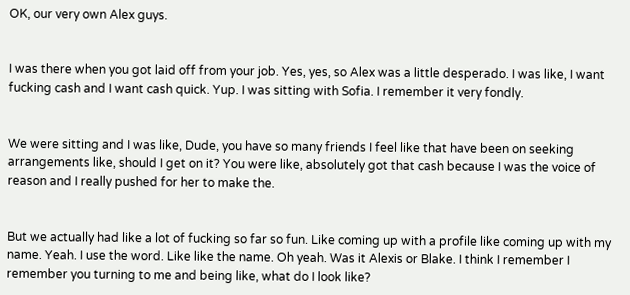OK, our very own Alex guys.


I was there when you got laid off from your job. Yes, yes, so Alex was a little desperado. I was like, I want fucking cash and I want cash quick. Yup. I was sitting with Sofia. I remember it very fondly.


We were sitting and I was like, Dude, you have so many friends I feel like that have been on seeking arrangements like, should I get on it? You were like, absolutely got that cash because I was the voice of reason and I really pushed for her to make the.


But we actually had like a lot of fucking so far so fun. Like coming up with a profile like coming up with my name. Yeah. I use the word. Like like the name. Oh yeah. Was it Alexis or Blake. I think I remember I remember you turning to me and being like, what do I look like?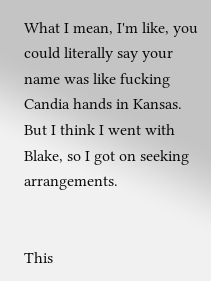What I mean, I'm like, you could literally say your name was like fucking Candia hands in Kansas. But I think I went with Blake, so I got on seeking arrangements.


This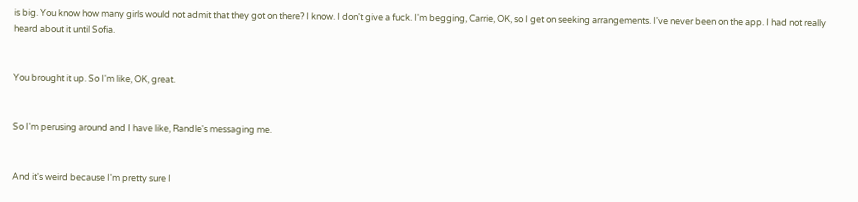is big. You know how many girls would not admit that they got on there? I know. I don't give a fuck. I'm begging, Carrie, OK, so I get on seeking arrangements. I've never been on the app. I had not really heard about it until Sofia.


You brought it up. So I'm like, OK, great.


So I'm perusing around and I have like, Randle's messaging me.


And it's weird because I'm pretty sure I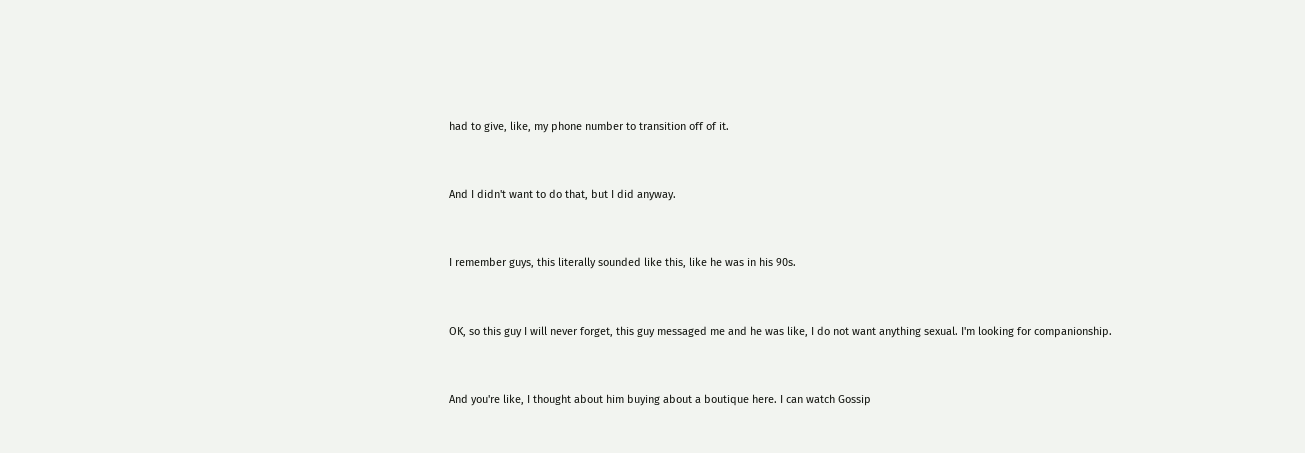had to give, like, my phone number to transition off of it.


And I didn't want to do that, but I did anyway.


I remember guys, this literally sounded like this, like he was in his 90s.


OK, so this guy I will never forget, this guy messaged me and he was like, I do not want anything sexual. I'm looking for companionship.


And you're like, I thought about him buying about a boutique here. I can watch Gossip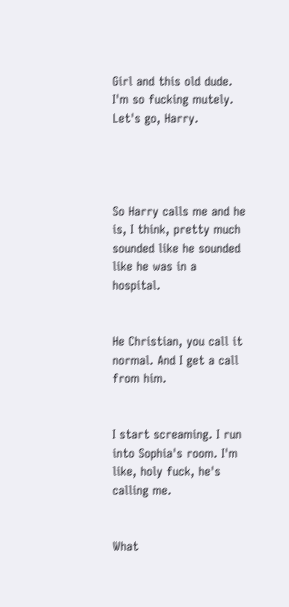Girl and this old dude. I'm so fucking mutely. Let's go, Harry.




So Harry calls me and he is, I think, pretty much sounded like he sounded like he was in a hospital.


He Christian, you call it normal. And I get a call from him.


I start screaming. I run into Sophia's room. I'm like, holy fuck, he's calling me.


What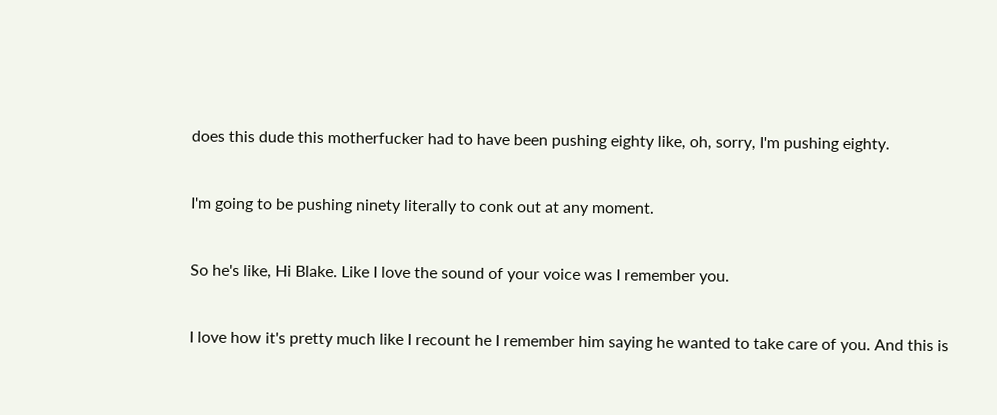does this dude this motherfucker had to have been pushing eighty like, oh, sorry, I'm pushing eighty.


I'm going to be pushing ninety literally to conk out at any moment.


So he's like, Hi Blake. Like I love the sound of your voice was I remember you.


I love how it's pretty much like I recount he I remember him saying he wanted to take care of you. And this is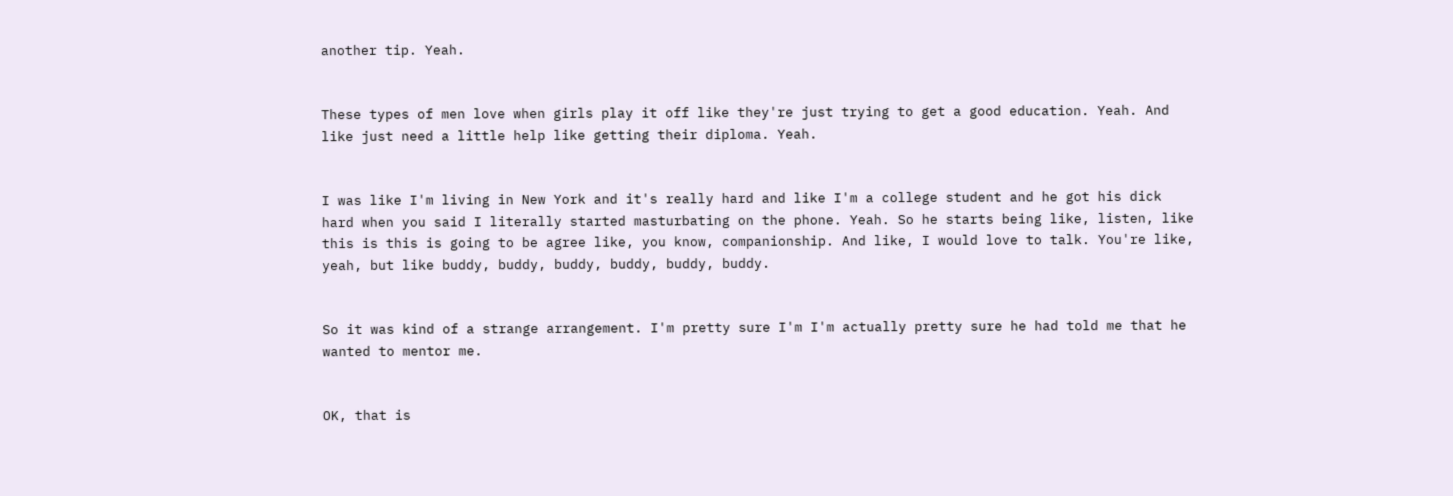another tip. Yeah.


These types of men love when girls play it off like they're just trying to get a good education. Yeah. And like just need a little help like getting their diploma. Yeah.


I was like I'm living in New York and it's really hard and like I'm a college student and he got his dick hard when you said I literally started masturbating on the phone. Yeah. So he starts being like, listen, like this is this is going to be agree like, you know, companionship. And like, I would love to talk. You're like, yeah, but like buddy, buddy, buddy, buddy, buddy, buddy.


So it was kind of a strange arrangement. I'm pretty sure I'm I'm actually pretty sure he had told me that he wanted to mentor me.


OK, that is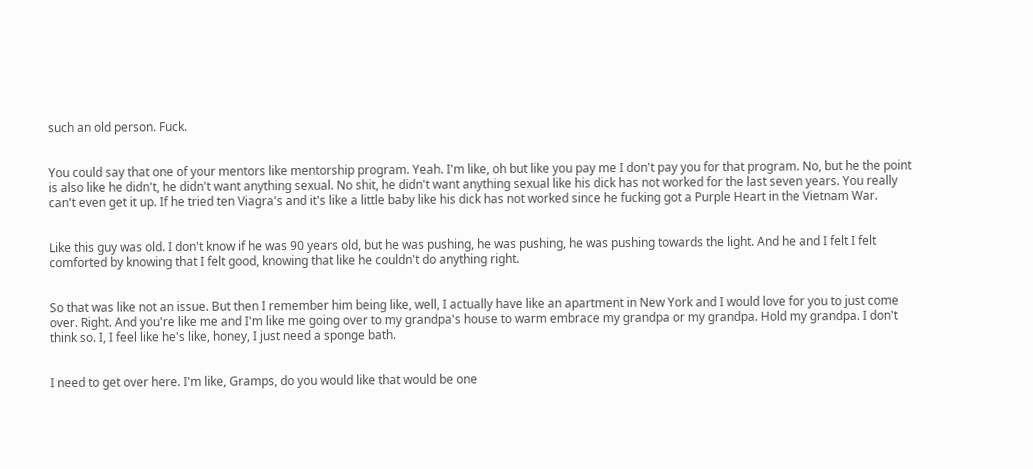such an old person. Fuck.


You could say that one of your mentors like mentorship program. Yeah. I'm like, oh but like you pay me I don't pay you for that program. No, but he the point is also like he didn't, he didn't want anything sexual. No shit, he didn't want anything sexual like his dick has not worked for the last seven years. You really can't even get it up. If he tried ten Viagra's and it's like a little baby like his dick has not worked since he fucking got a Purple Heart in the Vietnam War.


Like this guy was old. I don't know if he was 90 years old, but he was pushing, he was pushing, he was pushing towards the light. And he and I felt I felt comforted by knowing that I felt good, knowing that like he couldn't do anything right.


So that was like not an issue. But then I remember him being like, well, I actually have like an apartment in New York and I would love for you to just come over. Right. And you're like me and I'm like me going over to my grandpa's house to warm embrace my grandpa or my grandpa. Hold my grandpa. I don't think so. I, I feel like he's like, honey, I just need a sponge bath.


I need to get over here. I'm like, Gramps, do you would like that would be one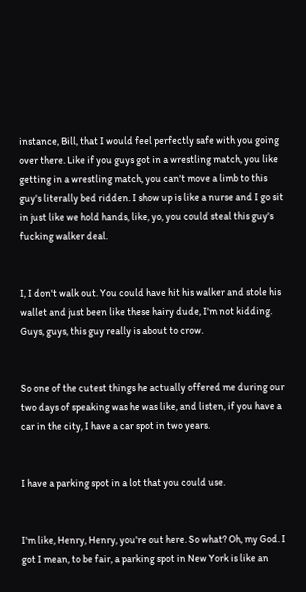instance, Bill, that I would feel perfectly safe with you going over there. Like if you guys got in a wrestling match, you like getting in a wrestling match, you can't move a limb to this guy's literally bed ridden. I show up is like a nurse and I go sit in just like we hold hands, like, yo, you could steal this guy's fucking walker deal.


I, I don't walk out. You could have hit his walker and stole his wallet and just been like these hairy dude, I'm not kidding. Guys, guys, this guy really is about to crow.


So one of the cutest things he actually offered me during our two days of speaking was he was like, and listen, if you have a car in the city, I have a car spot in two years.


I have a parking spot in a lot that you could use.


I'm like, Henry, Henry, you're out here. So what? Oh, my God. I got I mean, to be fair, a parking spot in New York is like an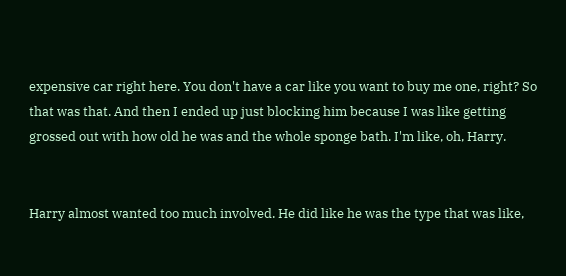expensive car right here. You don't have a car like you want to buy me one, right? So that was that. And then I ended up just blocking him because I was like getting grossed out with how old he was and the whole sponge bath. I'm like, oh, Harry.


Harry almost wanted too much involved. He did like he was the type that was like,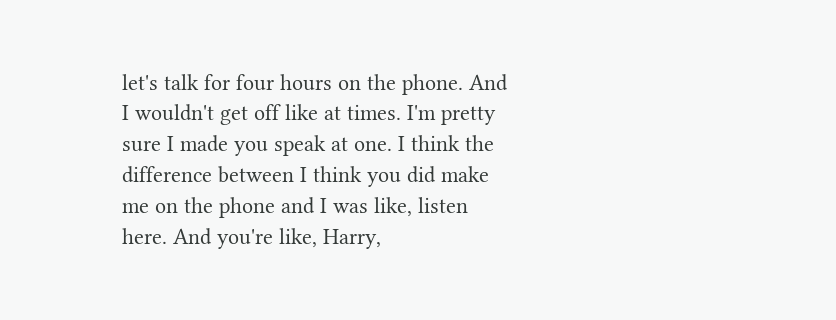let's talk for four hours on the phone. And I wouldn't get off like at times. I'm pretty sure I made you speak at one. I think the difference between I think you did make me on the phone and I was like, listen here. And you're like, Harry,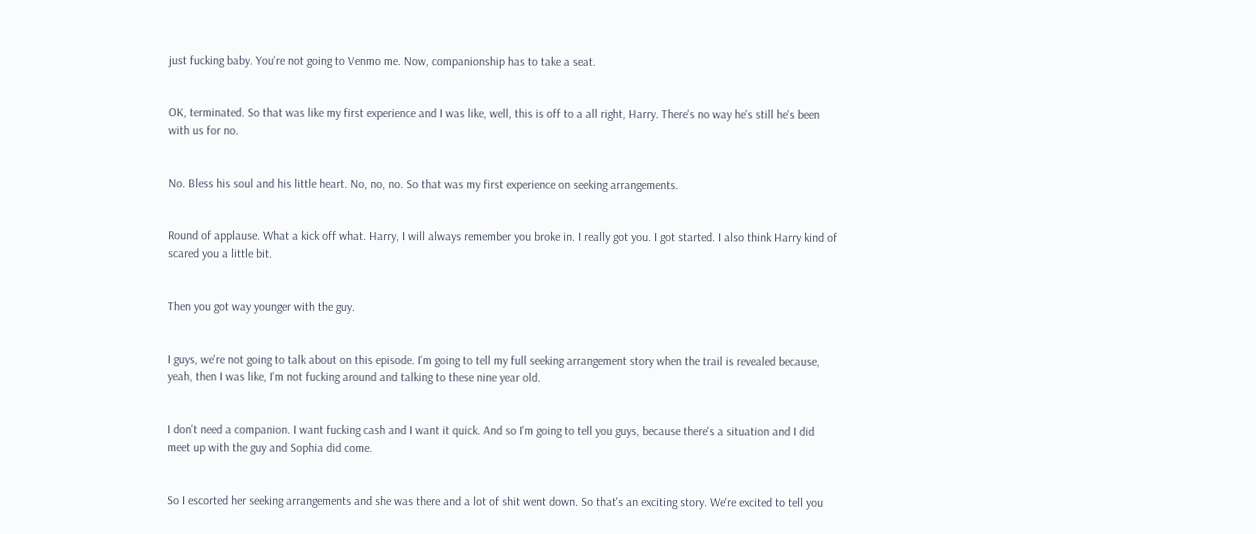just fucking baby. You're not going to Venmo me. Now, companionship has to take a seat.


OK, terminated. So that was like my first experience and I was like, well, this is off to a all right, Harry. There's no way he's still he's been with us for no.


No. Bless his soul and his little heart. No, no, no. So that was my first experience on seeking arrangements.


Round of applause. What a kick off what. Harry, I will always remember you broke in. I really got you. I got started. I also think Harry kind of scared you a little bit.


Then you got way younger with the guy.


I guys, we're not going to talk about on this episode. I'm going to tell my full seeking arrangement story when the trail is revealed because, yeah, then I was like, I'm not fucking around and talking to these nine year old.


I don't need a companion. I want fucking cash and I want it quick. And so I'm going to tell you guys, because there's a situation and I did meet up with the guy and Sophia did come.


So I escorted her seeking arrangements and she was there and a lot of shit went down. So that's an exciting story. We're excited to tell you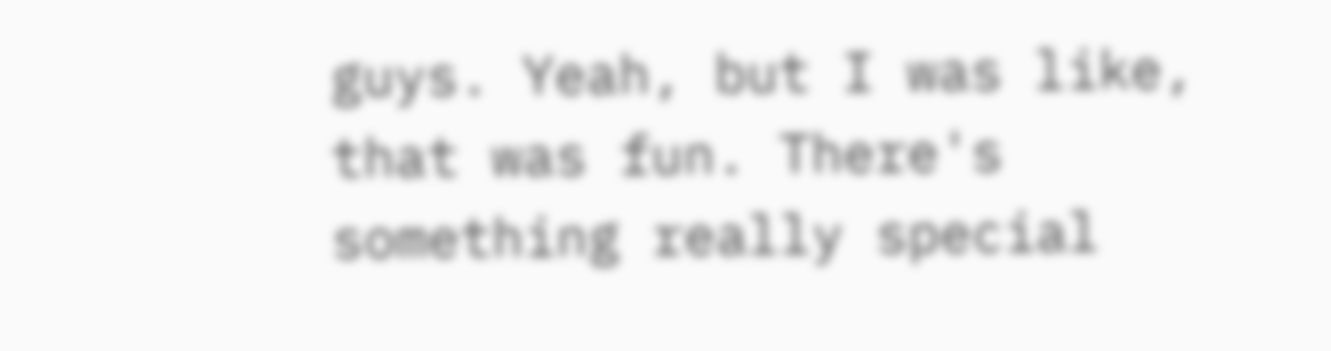guys. Yeah, but I was like, that was fun. There's something really special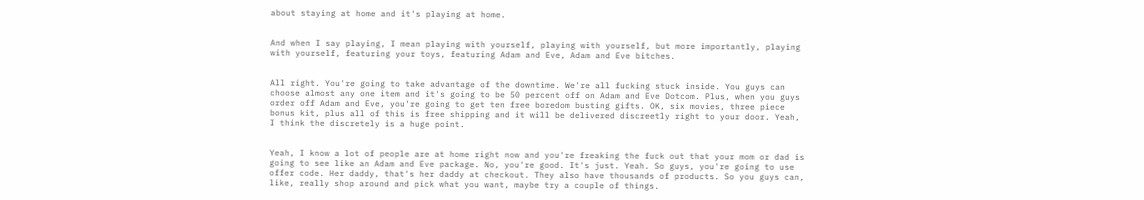about staying at home and it's playing at home.


And when I say playing, I mean playing with yourself, playing with yourself, but more importantly, playing with yourself, featuring your toys, featuring Adam and Eve, Adam and Eve bitches.


All right. You're going to take advantage of the downtime. We're all fucking stuck inside. You guys can choose almost any one item and it's going to be 50 percent off on Adam and Eve Dotcom. Plus, when you guys order off Adam and Eve, you're going to get ten free boredom busting gifts. OK, six movies, three piece bonus kit, plus all of this is free shipping and it will be delivered discreetly right to your door. Yeah, I think the discretely is a huge point.


Yeah, I know a lot of people are at home right now and you're freaking the fuck out that your mom or dad is going to see like an Adam and Eve package. No, you're good. It's just. Yeah. So guys, you're going to use offer code. Her daddy, that's her daddy at checkout. They also have thousands of products. So you guys can, like, really shop around and pick what you want, maybe try a couple of things.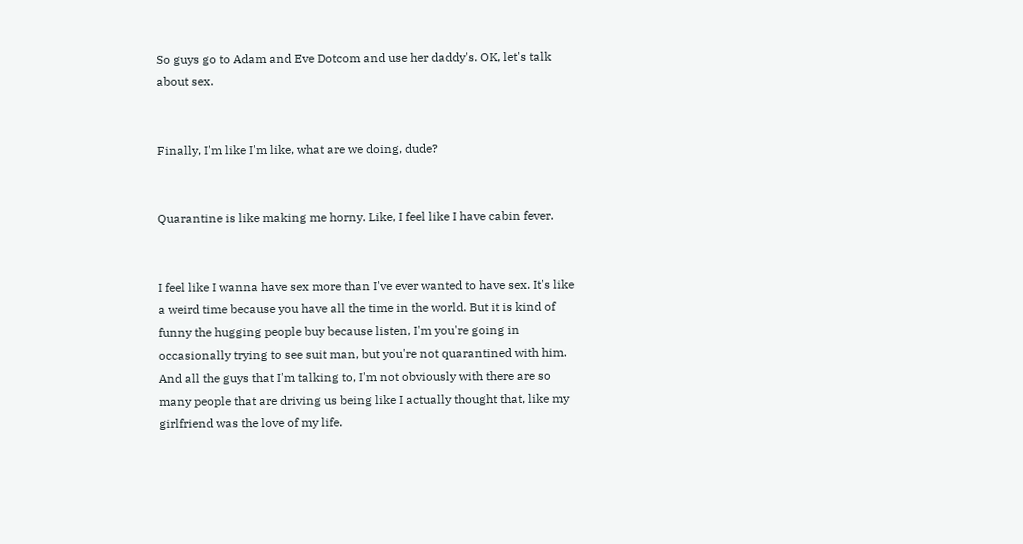So guys go to Adam and Eve Dotcom and use her daddy's. OK, let's talk about sex.


Finally, I'm like I'm like, what are we doing, dude?


Quarantine is like making me horny. Like, I feel like I have cabin fever.


I feel like I wanna have sex more than I've ever wanted to have sex. It's like a weird time because you have all the time in the world. But it is kind of funny the hugging people buy because listen, I'm you're going in occasionally trying to see suit man, but you're not quarantined with him. And all the guys that I'm talking to, I'm not obviously with there are so many people that are driving us being like I actually thought that, like my girlfriend was the love of my life.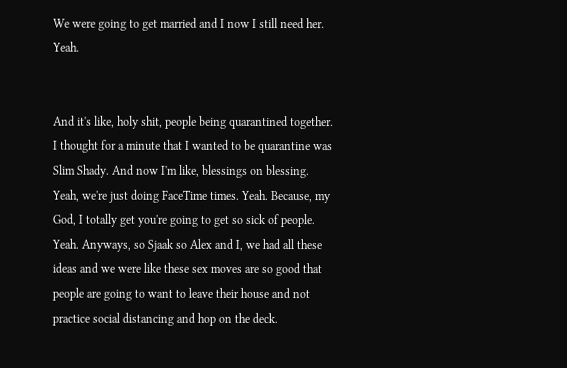We were going to get married and I now I still need her. Yeah.


And it's like, holy shit, people being quarantined together. I thought for a minute that I wanted to be quarantine was Slim Shady. And now I'm like, blessings on blessing. Yeah, we're just doing FaceTime times. Yeah. Because, my God, I totally get you're going to get so sick of people. Yeah. Anyways, so Sjaak so Alex and I, we had all these ideas and we were like these sex moves are so good that people are going to want to leave their house and not practice social distancing and hop on the deck.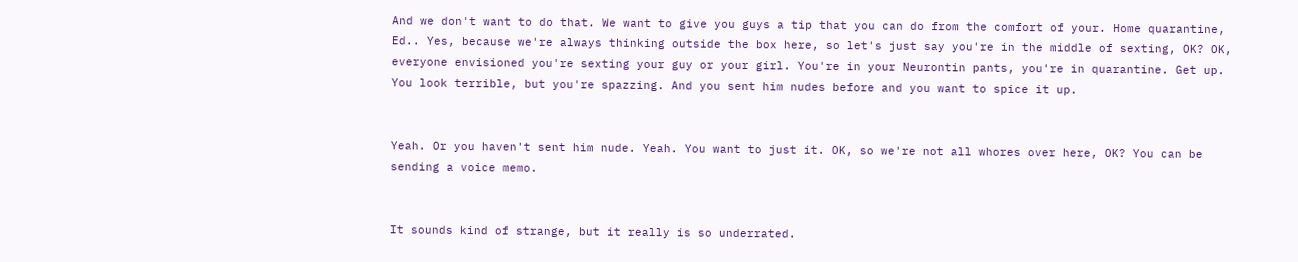And we don't want to do that. We want to give you guys a tip that you can do from the comfort of your. Home quarantine, Ed.. Yes, because we're always thinking outside the box here, so let's just say you're in the middle of sexting, OK? OK, everyone envisioned you're sexting your guy or your girl. You're in your Neurontin pants, you're in quarantine. Get up. You look terrible, but you're spazzing. And you sent him nudes before and you want to spice it up.


Yeah. Or you haven't sent him nude. Yeah. You want to just it. OK, so we're not all whores over here, OK? You can be sending a voice memo.


It sounds kind of strange, but it really is so underrated.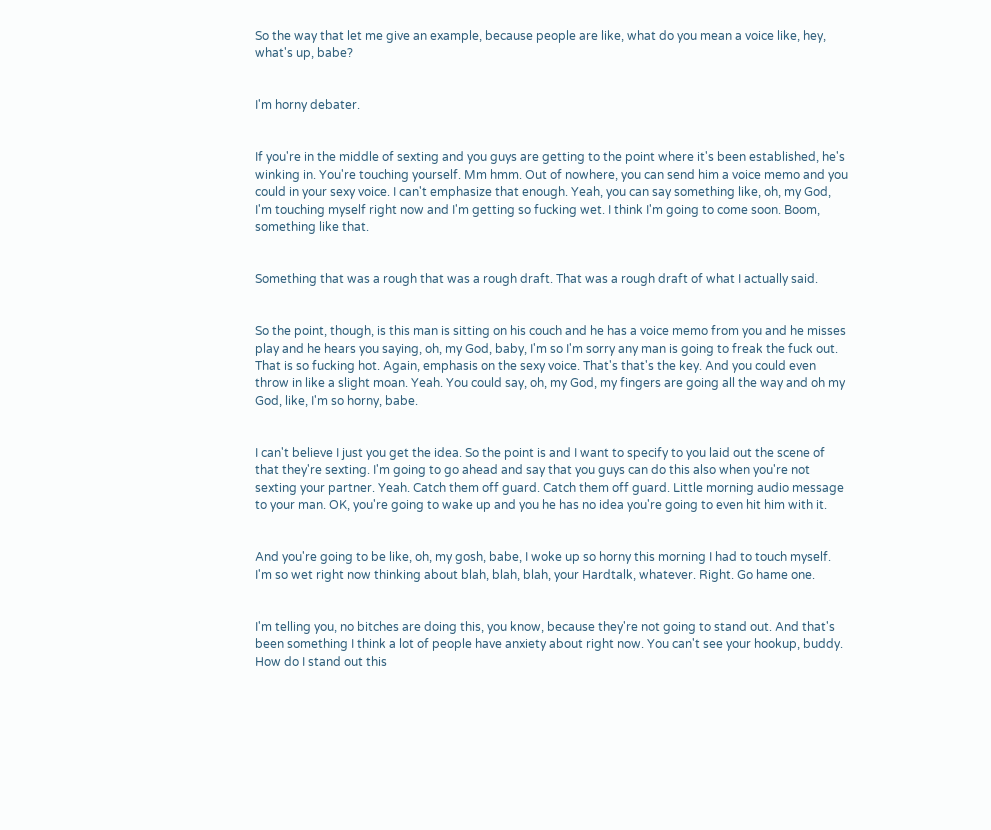So the way that let me give an example, because people are like, what do you mean a voice like, hey, what's up, babe?


I'm horny debater.


If you're in the middle of sexting and you guys are getting to the point where it's been established, he's winking in. You're touching yourself. Mm hmm. Out of nowhere, you can send him a voice memo and you could in your sexy voice. I can't emphasize that enough. Yeah, you can say something like, oh, my God, I'm touching myself right now and I'm getting so fucking wet. I think I'm going to come soon. Boom, something like that.


Something that was a rough that was a rough draft. That was a rough draft of what I actually said.


So the point, though, is this man is sitting on his couch and he has a voice memo from you and he misses play and he hears you saying, oh, my God, baby, I'm so I'm sorry any man is going to freak the fuck out. That is so fucking hot. Again, emphasis on the sexy voice. That's that's the key. And you could even throw in like a slight moan. Yeah. You could say, oh, my God, my fingers are going all the way and oh my God, like, I'm so horny, babe.


I can't believe I just you get the idea. So the point is and I want to specify to you laid out the scene of that they're sexting. I'm going to go ahead and say that you guys can do this also when you're not sexting your partner. Yeah. Catch them off guard. Catch them off guard. Little morning audio message to your man. OK, you're going to wake up and you he has no idea you're going to even hit him with it.


And you're going to be like, oh, my gosh, babe, I woke up so horny this morning I had to touch myself. I'm so wet right now thinking about blah, blah, blah, your Hardtalk, whatever. Right. Go hame one.


I'm telling you, no bitches are doing this, you know, because they're not going to stand out. And that's been something I think a lot of people have anxiety about right now. You can't see your hookup, buddy. How do I stand out this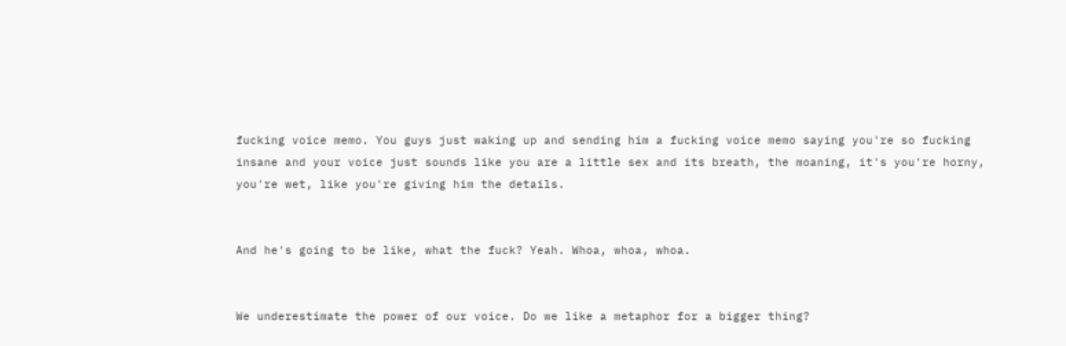fucking voice memo. You guys just waking up and sending him a fucking voice memo saying you're so fucking insane and your voice just sounds like you are a little sex and its breath, the moaning, it's you're horny, you're wet, like you're giving him the details.


And he's going to be like, what the fuck? Yeah. Whoa, whoa, whoa.


We underestimate the power of our voice. Do we like a metaphor for a bigger thing?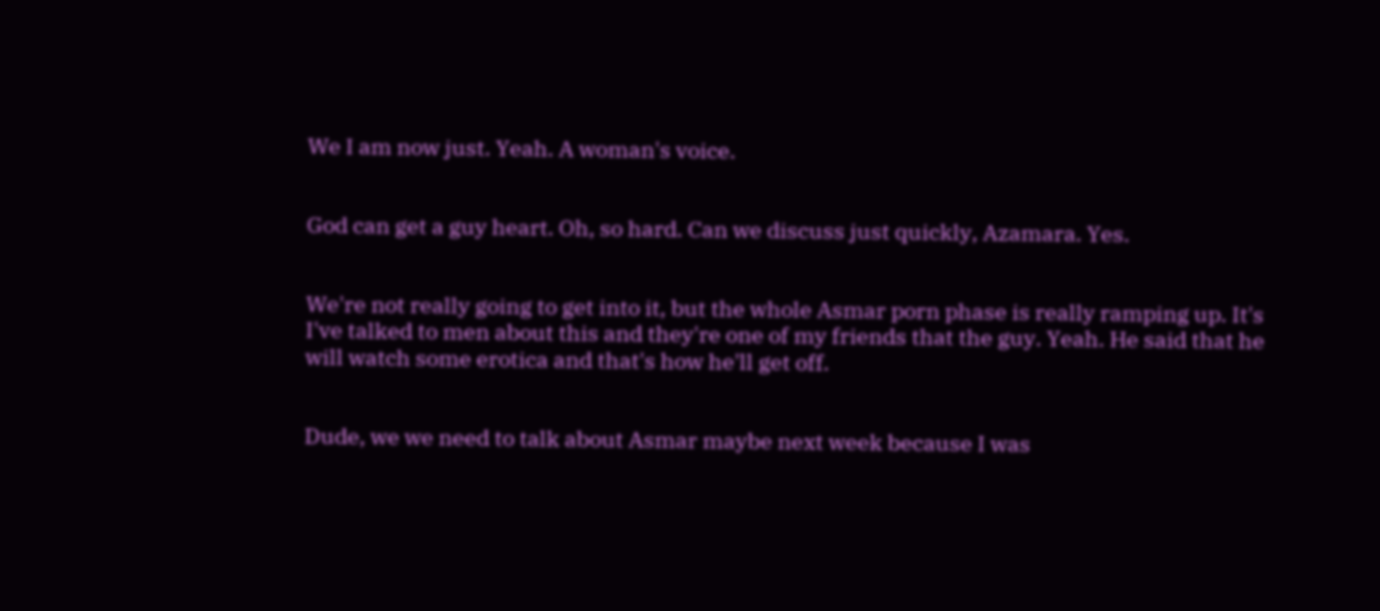We I am now just. Yeah. A woman's voice.


God can get a guy heart. Oh, so hard. Can we discuss just quickly, Azamara. Yes.


We're not really going to get into it, but the whole Asmar porn phase is really ramping up. It's I've talked to men about this and they're one of my friends that the guy. Yeah. He said that he will watch some erotica and that's how he'll get off.


Dude, we we need to talk about Asmar maybe next week because I was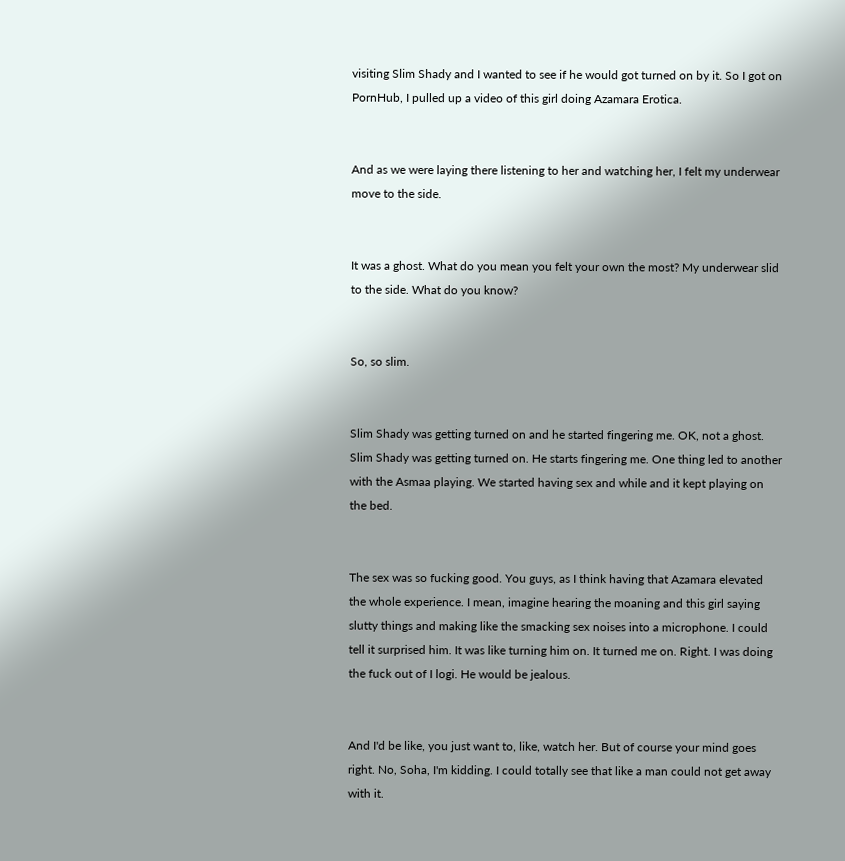visiting Slim Shady and I wanted to see if he would got turned on by it. So I got on PornHub, I pulled up a video of this girl doing Azamara Erotica.


And as we were laying there listening to her and watching her, I felt my underwear move to the side.


It was a ghost. What do you mean you felt your own the most? My underwear slid to the side. What do you know?


So, so slim.


Slim Shady was getting turned on and he started fingering me. OK, not a ghost. Slim Shady was getting turned on. He starts fingering me. One thing led to another with the Asmaa playing. We started having sex and while and it kept playing on the bed.


The sex was so fucking good. You guys, as I think having that Azamara elevated the whole experience. I mean, imagine hearing the moaning and this girl saying slutty things and making like the smacking sex noises into a microphone. I could tell it surprised him. It was like turning him on. It turned me on. Right. I was doing the fuck out of I logi. He would be jealous.


And I'd be like, you just want to, like, watch her. But of course your mind goes right. No, Soha, I'm kidding. I could totally see that like a man could not get away with it.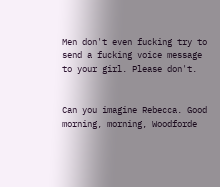Men don't even fucking try to send a fucking voice message to your girl. Please don't.


Can you imagine Rebecca. Good morning, morning, Woodforde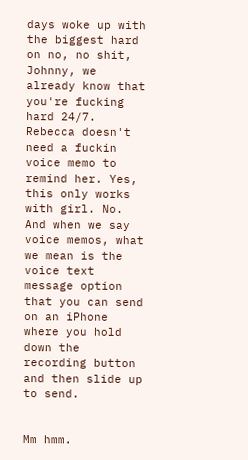days woke up with the biggest hard on no, no shit, Johnny, we already know that you're fucking hard 24/7. Rebecca doesn't need a fuckin voice memo to remind her. Yes, this only works with girl. No. And when we say voice memos, what we mean is the voice text message option that you can send on an iPhone where you hold down the recording button and then slide up to send.


Mm hmm.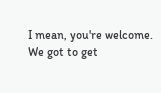I mean, you're welcome. We got to get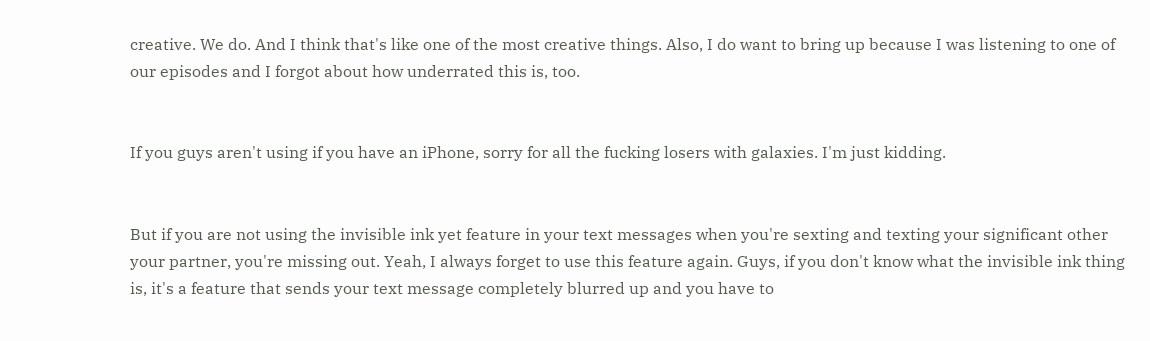creative. We do. And I think that's like one of the most creative things. Also, I do want to bring up because I was listening to one of our episodes and I forgot about how underrated this is, too.


If you guys aren't using if you have an iPhone, sorry for all the fucking losers with galaxies. I'm just kidding.


But if you are not using the invisible ink yet feature in your text messages when you're sexting and texting your significant other your partner, you're missing out. Yeah, I always forget to use this feature again. Guys, if you don't know what the invisible ink thing is, it's a feature that sends your text message completely blurred up and you have to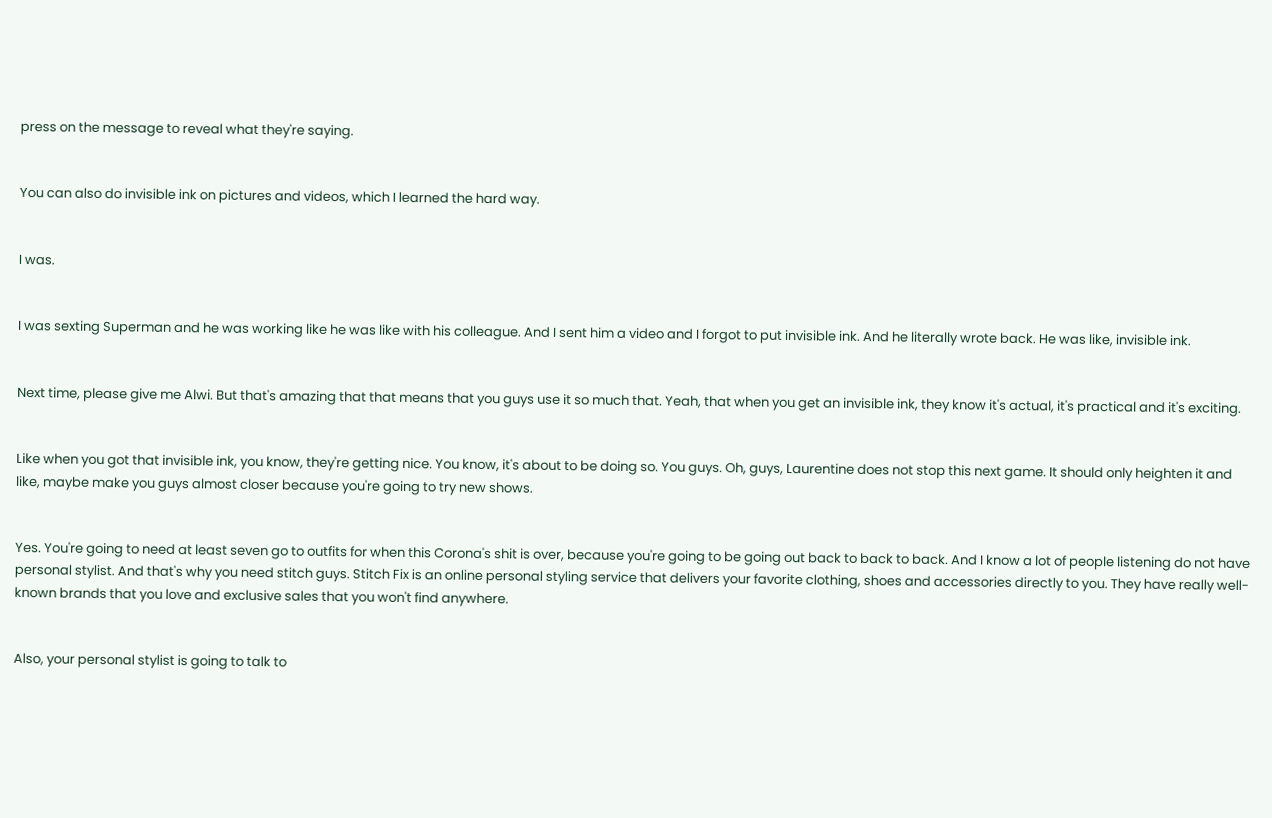press on the message to reveal what they're saying.


You can also do invisible ink on pictures and videos, which I learned the hard way.


I was.


I was sexting Superman and he was working like he was like with his colleague. And I sent him a video and I forgot to put invisible ink. And he literally wrote back. He was like, invisible ink.


Next time, please give me Alwi. But that's amazing that that means that you guys use it so much that. Yeah, that when you get an invisible ink, they know it's actual, it's practical and it's exciting.


Like when you got that invisible ink, you know, they're getting nice. You know, it's about to be doing so. You guys. Oh, guys, Laurentine does not stop this next game. It should only heighten it and like, maybe make you guys almost closer because you're going to try new shows.


Yes. You're going to need at least seven go to outfits for when this Corona's shit is over, because you're going to be going out back to back to back. And I know a lot of people listening do not have personal stylist. And that's why you need stitch guys. Stitch Fix is an online personal styling service that delivers your favorite clothing, shoes and accessories directly to you. They have really well-known brands that you love and exclusive sales that you won't find anywhere.


Also, your personal stylist is going to talk to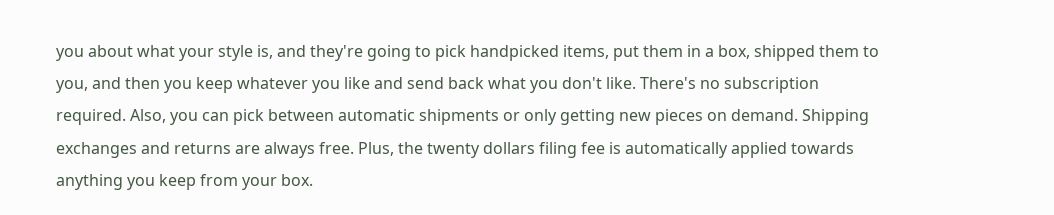you about what your style is, and they're going to pick handpicked items, put them in a box, shipped them to you, and then you keep whatever you like and send back what you don't like. There's no subscription required. Also, you can pick between automatic shipments or only getting new pieces on demand. Shipping exchanges and returns are always free. Plus, the twenty dollars filing fee is automatically applied towards anything you keep from your box.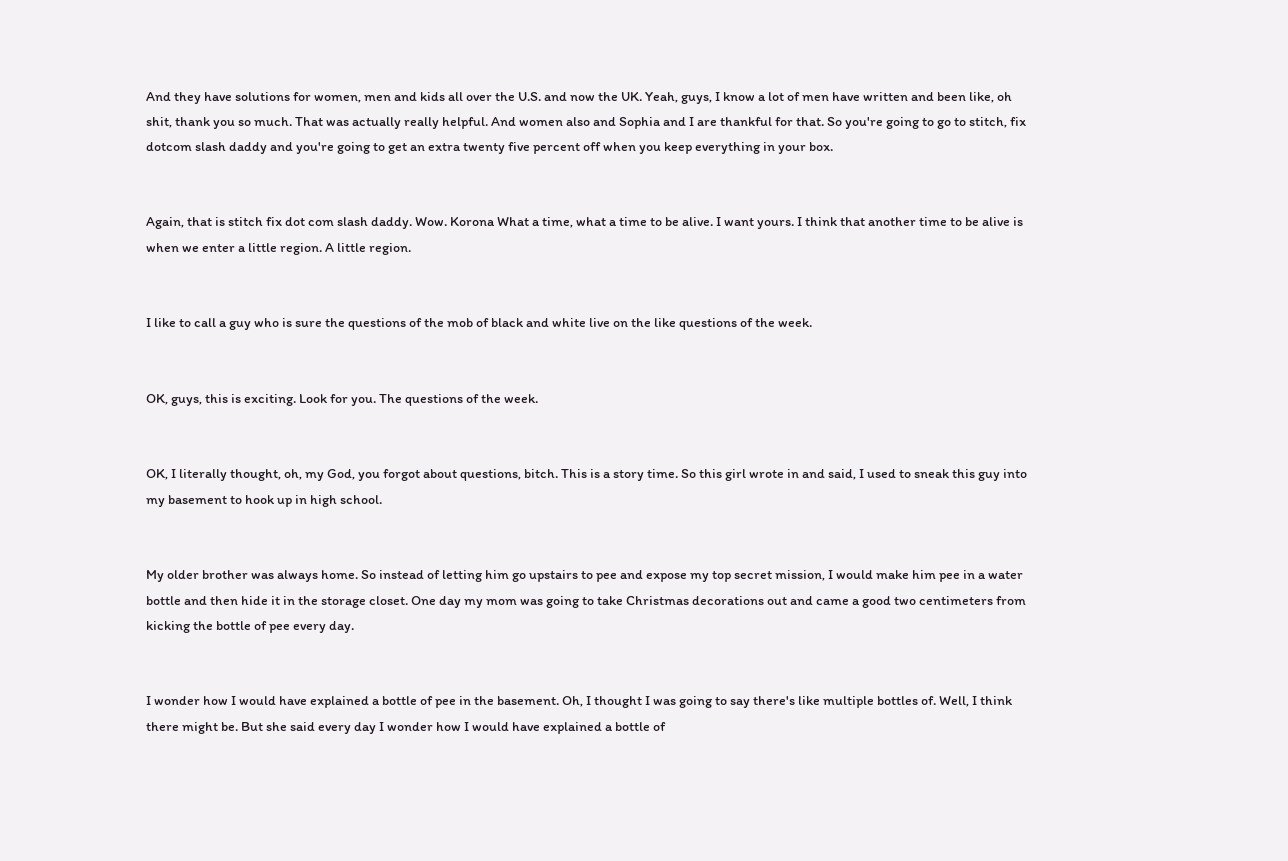And they have solutions for women, men and kids all over the U.S. and now the UK. Yeah, guys, I know a lot of men have written and been like, oh shit, thank you so much. That was actually really helpful. And women also and Sophia and I are thankful for that. So you're going to go to stitch, fix dotcom slash daddy and you're going to get an extra twenty five percent off when you keep everything in your box.


Again, that is stitch fix dot com slash daddy. Wow. Korona What a time, what a time to be alive. I want yours. I think that another time to be alive is when we enter a little region. A little region.


I like to call a guy who is sure the questions of the mob of black and white live on the like questions of the week.


OK, guys, this is exciting. Look for you. The questions of the week.


OK, I literally thought, oh, my God, you forgot about questions, bitch. This is a story time. So this girl wrote in and said, I used to sneak this guy into my basement to hook up in high school.


My older brother was always home. So instead of letting him go upstairs to pee and expose my top secret mission, I would make him pee in a water bottle and then hide it in the storage closet. One day my mom was going to take Christmas decorations out and came a good two centimeters from kicking the bottle of pee every day.


I wonder how I would have explained a bottle of pee in the basement. Oh, I thought I was going to say there's like multiple bottles of. Well, I think there might be. But she said every day I wonder how I would have explained a bottle of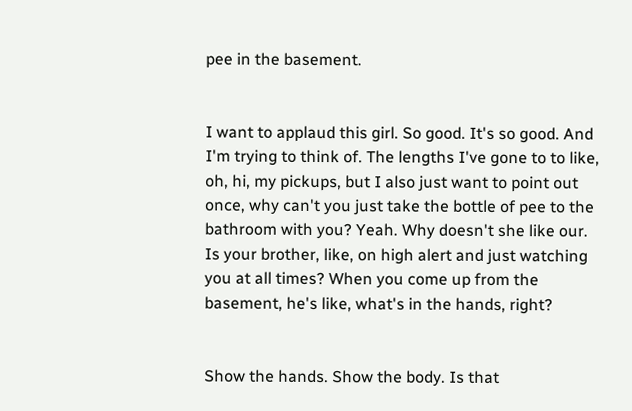pee in the basement.


I want to applaud this girl. So good. It's so good. And I'm trying to think of. The lengths I've gone to to like, oh, hi, my pickups, but I also just want to point out once, why can't you just take the bottle of pee to the bathroom with you? Yeah. Why doesn't she like our. Is your brother, like, on high alert and just watching you at all times? When you come up from the basement, he's like, what's in the hands, right?


Show the hands. Show the body. Is that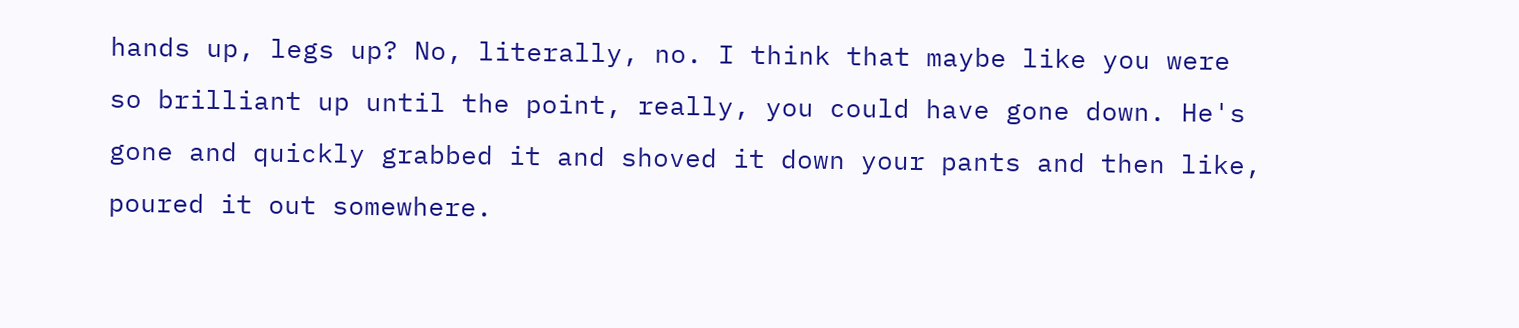hands up, legs up? No, literally, no. I think that maybe like you were so brilliant up until the point, really, you could have gone down. He's gone and quickly grabbed it and shoved it down your pants and then like, poured it out somewhere.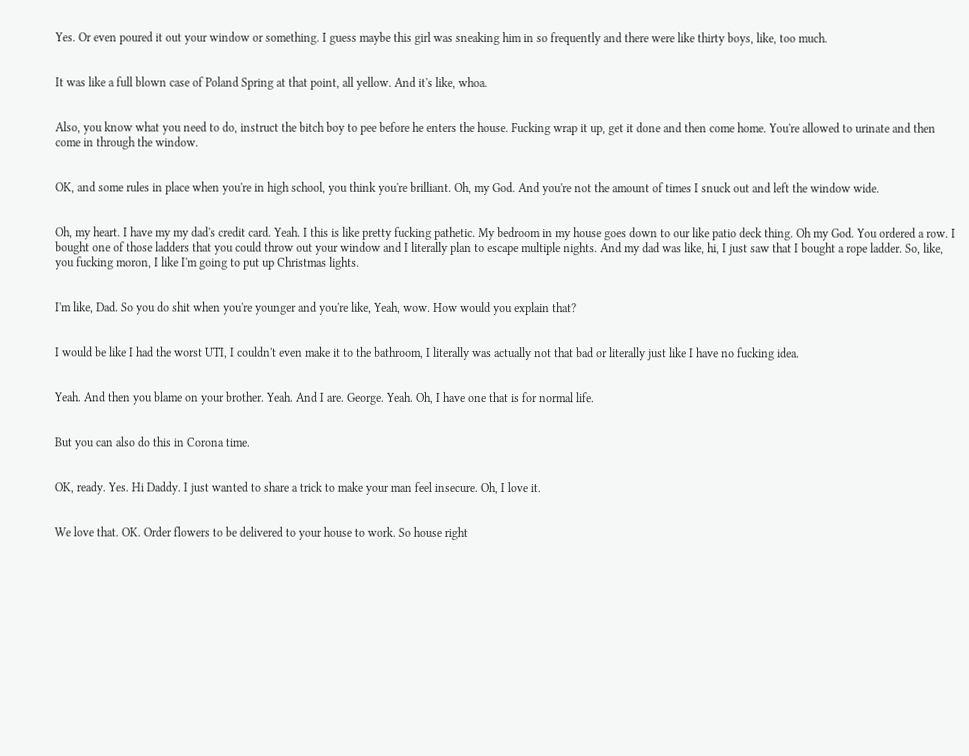Yes. Or even poured it out your window or something. I guess maybe this girl was sneaking him in so frequently and there were like thirty boys, like, too much.


It was like a full blown case of Poland Spring at that point, all yellow. And it's like, whoa.


Also, you know what you need to do, instruct the bitch boy to pee before he enters the house. Fucking wrap it up, get it done and then come home. You're allowed to urinate and then come in through the window.


OK, and some rules in place when you're in high school, you think you're brilliant. Oh, my God. And you're not the amount of times I snuck out and left the window wide.


Oh, my heart. I have my my dad's credit card. Yeah. I this is like pretty fucking pathetic. My bedroom in my house goes down to our like patio deck thing. Oh my God. You ordered a row. I bought one of those ladders that you could throw out your window and I literally plan to escape multiple nights. And my dad was like, hi, I just saw that I bought a rope ladder. So, like, you fucking moron, I like I'm going to put up Christmas lights.


I'm like, Dad. So you do shit when you're younger and you're like, Yeah, wow. How would you explain that?


I would be like I had the worst UTI, I couldn't even make it to the bathroom, I literally was actually not that bad or literally just like I have no fucking idea.


Yeah. And then you blame on your brother. Yeah. And I are. George. Yeah. Oh, I have one that is for normal life.


But you can also do this in Corona time.


OK, ready. Yes. Hi Daddy. I just wanted to share a trick to make your man feel insecure. Oh, I love it.


We love that. OK. Order flowers to be delivered to your house to work. So house right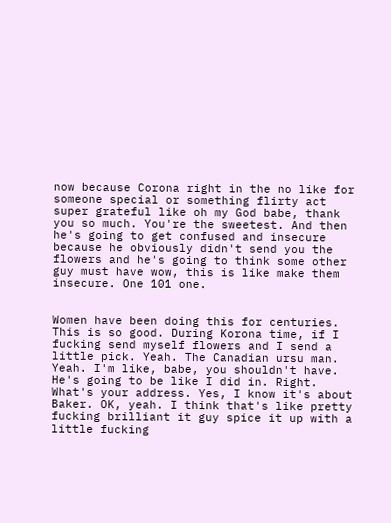now because Corona right in the no like for someone special or something flirty act super grateful like oh my God babe, thank you so much. You're the sweetest. And then he's going to get confused and insecure because he obviously didn't send you the flowers and he's going to think some other guy must have wow, this is like make them insecure. One 101 one.


Women have been doing this for centuries. This is so good. During Korona time, if I fucking send myself flowers and I send a little pick. Yeah. The Canadian ursu man. Yeah. I'm like, babe, you shouldn't have. He's going to be like I did in. Right. What's your address. Yes, I know it's about Baker. OK, yeah. I think that's like pretty fucking brilliant it guy spice it up with a little fucking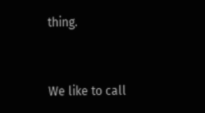thing.


We like to call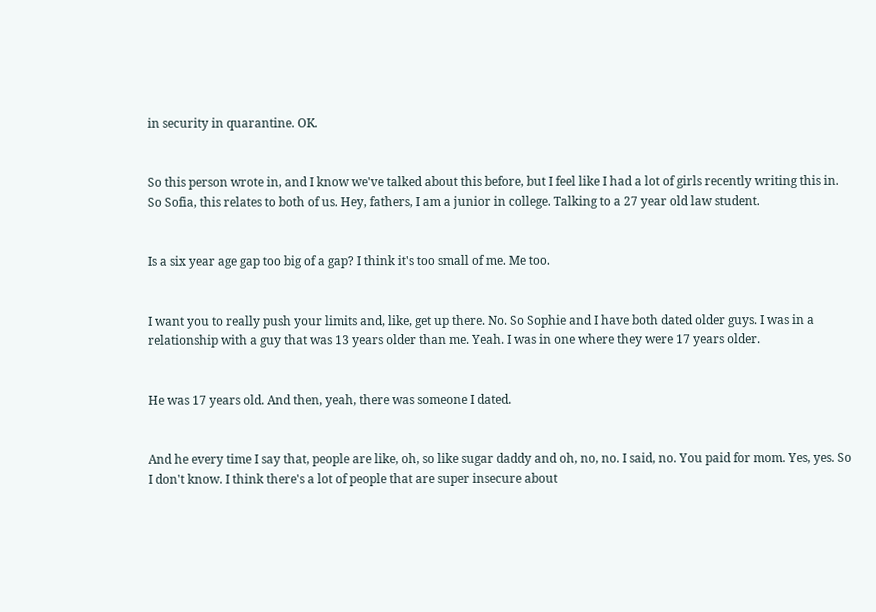in security in quarantine. OK.


So this person wrote in, and I know we've talked about this before, but I feel like I had a lot of girls recently writing this in. So Sofia, this relates to both of us. Hey, fathers, I am a junior in college. Talking to a 27 year old law student.


Is a six year age gap too big of a gap? I think it's too small of me. Me too.


I want you to really push your limits and, like, get up there. No. So Sophie and I have both dated older guys. I was in a relationship with a guy that was 13 years older than me. Yeah. I was in one where they were 17 years older.


He was 17 years old. And then, yeah, there was someone I dated.


And he every time I say that, people are like, oh, so like sugar daddy and oh, no, no. I said, no. You paid for mom. Yes, yes. So I don't know. I think there's a lot of people that are super insecure about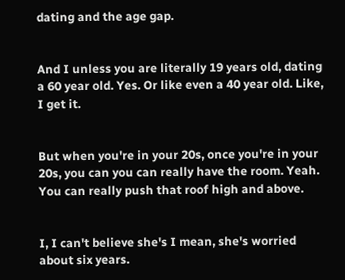dating and the age gap.


And I unless you are literally 19 years old, dating a 60 year old. Yes. Or like even a 40 year old. Like, I get it.


But when you're in your 20s, once you're in your 20s, you can you can really have the room. Yeah. You can really push that roof high and above.


I, I can't believe she's I mean, she's worried about six years.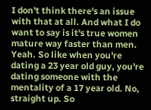I don't think there's an issue with that at all. And what I do want to say is it's true women mature way faster than men. Yeah. So like when you're dating a 23 year old guy, you're dating someone with the mentality of a 17 year old. No, straight up. So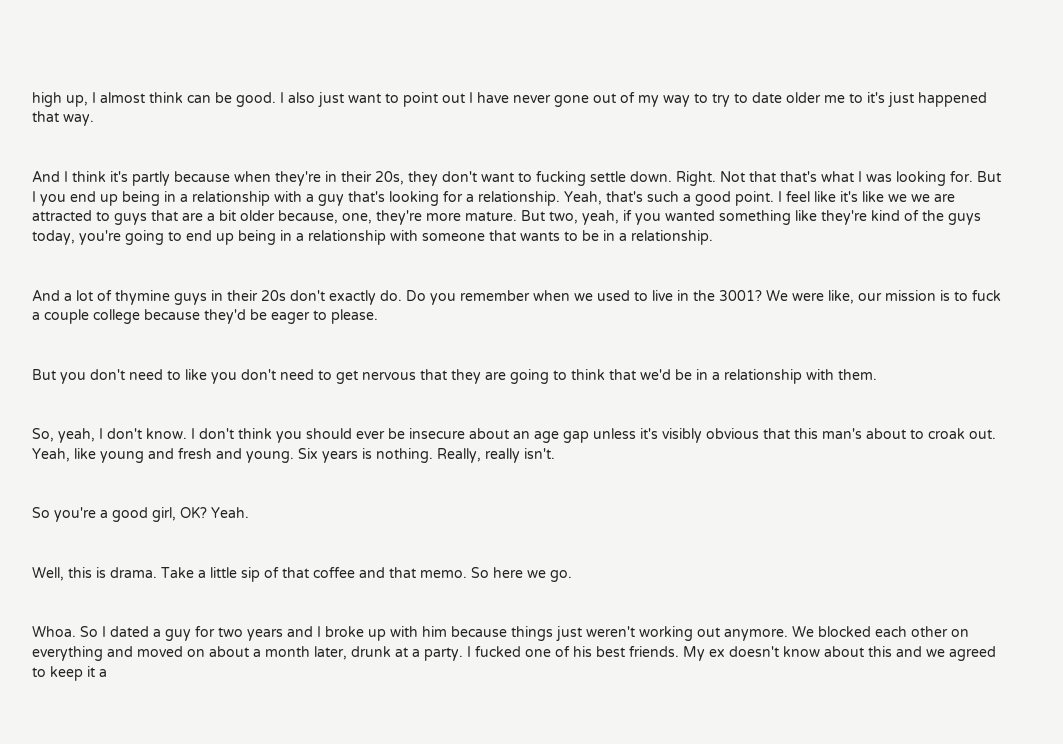high up, I almost think can be good. I also just want to point out I have never gone out of my way to try to date older me to it's just happened that way.


And I think it's partly because when they're in their 20s, they don't want to fucking settle down. Right. Not that that's what I was looking for. But I you end up being in a relationship with a guy that's looking for a relationship. Yeah, that's such a good point. I feel like it's like we we are attracted to guys that are a bit older because, one, they're more mature. But two, yeah, if you wanted something like they're kind of the guys today, you're going to end up being in a relationship with someone that wants to be in a relationship.


And a lot of thymine guys in their 20s don't exactly do. Do you remember when we used to live in the 3001? We were like, our mission is to fuck a couple college because they'd be eager to please.


But you don't need to like you don't need to get nervous that they are going to think that we'd be in a relationship with them.


So, yeah, I don't know. I don't think you should ever be insecure about an age gap unless it's visibly obvious that this man's about to croak out. Yeah, like young and fresh and young. Six years is nothing. Really, really isn't.


So you're a good girl, OK? Yeah.


Well, this is drama. Take a little sip of that coffee and that memo. So here we go.


Whoa. So I dated a guy for two years and I broke up with him because things just weren't working out anymore. We blocked each other on everything and moved on about a month later, drunk at a party. I fucked one of his best friends. My ex doesn't know about this and we agreed to keep it a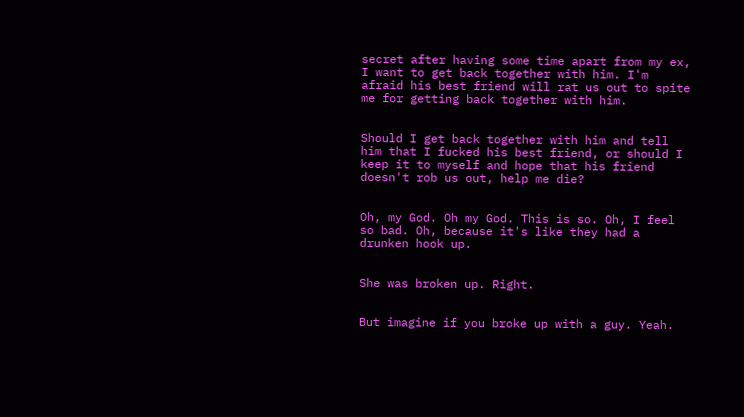secret after having some time apart from my ex, I want to get back together with him. I'm afraid his best friend will rat us out to spite me for getting back together with him.


Should I get back together with him and tell him that I fucked his best friend, or should I keep it to myself and hope that his friend doesn't rob us out, help me die?


Oh, my God. Oh my God. This is so. Oh, I feel so bad. Oh, because it's like they had a drunken hook up.


She was broken up. Right.


But imagine if you broke up with a guy. Yeah.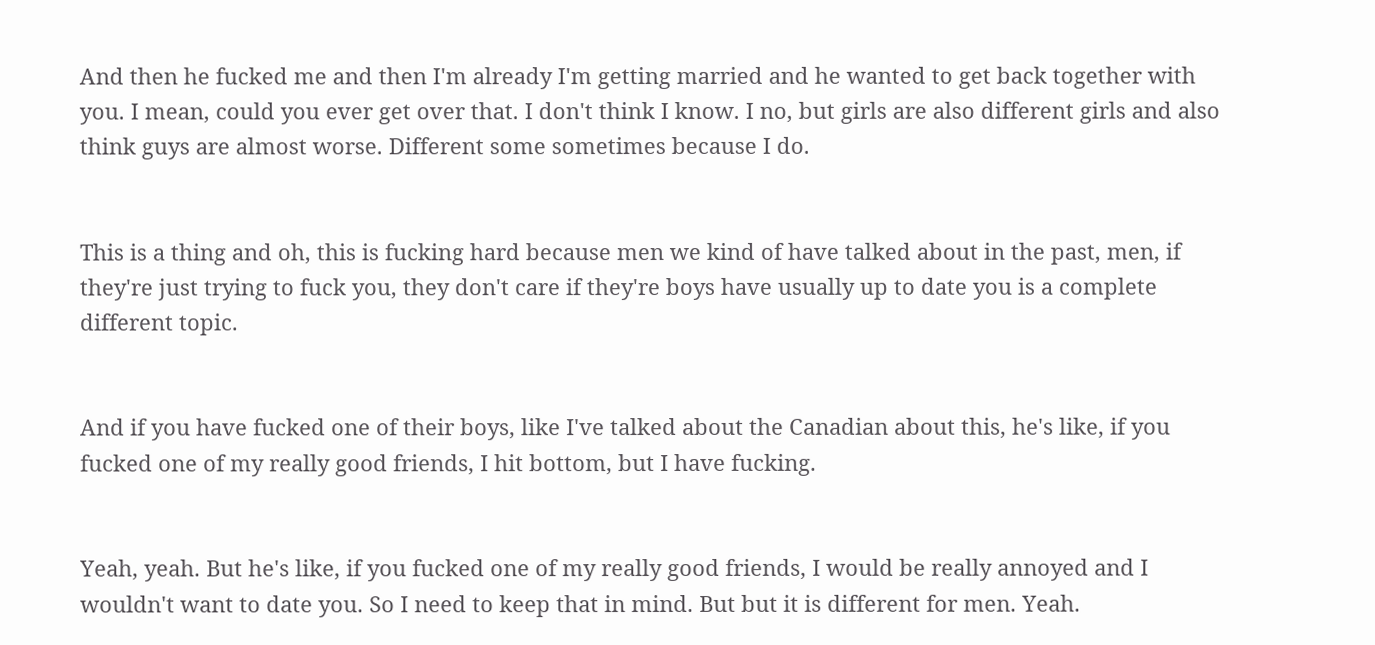And then he fucked me and then I'm already I'm getting married and he wanted to get back together with you. I mean, could you ever get over that. I don't think I know. I no, but girls are also different girls and also think guys are almost worse. Different some sometimes because I do.


This is a thing and oh, this is fucking hard because men we kind of have talked about in the past, men, if they're just trying to fuck you, they don't care if they're boys have usually up to date you is a complete different topic.


And if you have fucked one of their boys, like I've talked about the Canadian about this, he's like, if you fucked one of my really good friends, I hit bottom, but I have fucking.


Yeah, yeah. But he's like, if you fucked one of my really good friends, I would be really annoyed and I wouldn't want to date you. So I need to keep that in mind. But but it is different for men. Yeah.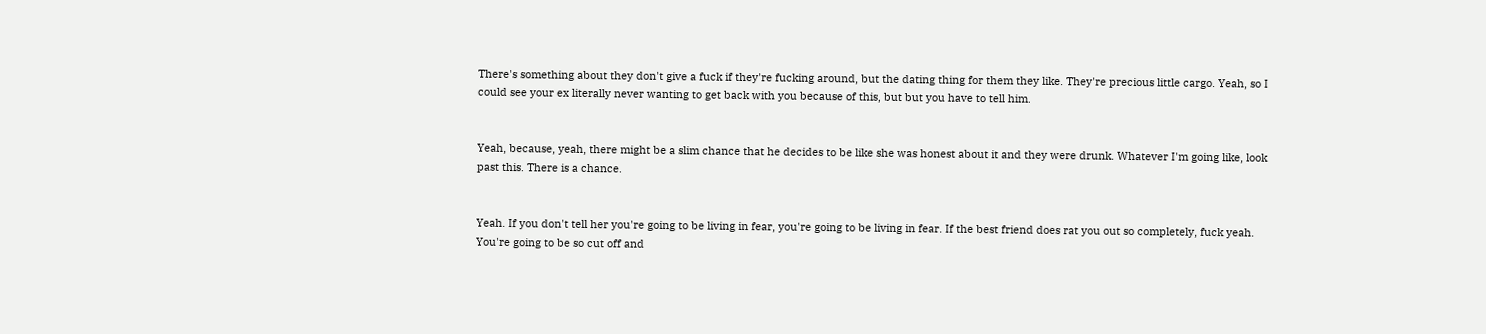There's something about they don't give a fuck if they're fucking around, but the dating thing for them they like. They're precious little cargo. Yeah, so I could see your ex literally never wanting to get back with you because of this, but but you have to tell him.


Yeah, because, yeah, there might be a slim chance that he decides to be like she was honest about it and they were drunk. Whatever I'm going like, look past this. There is a chance.


Yeah. If you don't tell her you're going to be living in fear, you're going to be living in fear. If the best friend does rat you out so completely, fuck yeah. You're going to be so cut off and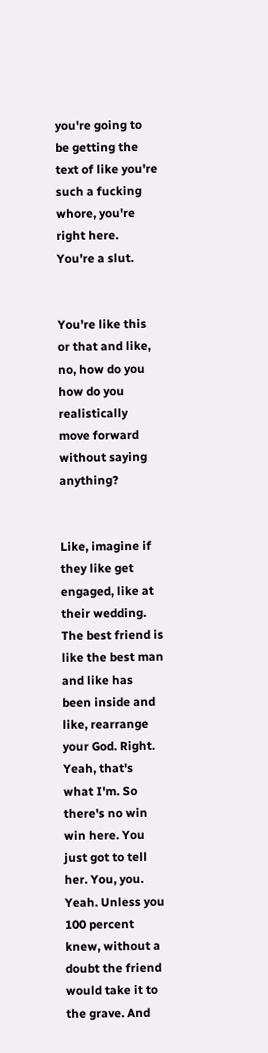you're going to be getting the text of like you're such a fucking whore, you're right here. You're a slut.


You're like this or that and like, no, how do you how do you realistically move forward without saying anything?


Like, imagine if they like get engaged, like at their wedding. The best friend is like the best man and like has been inside and like, rearrange your God. Right. Yeah, that's what I'm. So there's no win win here. You just got to tell her. You, you. Yeah. Unless you 100 percent knew, without a doubt the friend would take it to the grave. And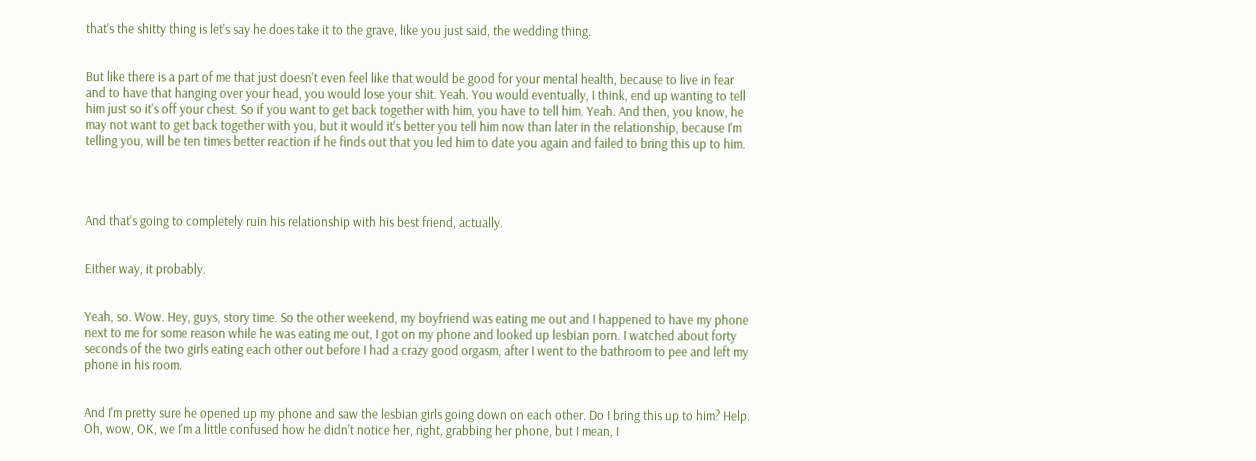that's the shitty thing is let's say he does take it to the grave, like you just said, the wedding thing.


But like there is a part of me that just doesn't even feel like that would be good for your mental health, because to live in fear and to have that hanging over your head, you would lose your shit. Yeah. You would eventually, I think, end up wanting to tell him just so it's off your chest. So if you want to get back together with him, you have to tell him. Yeah. And then, you know, he may not want to get back together with you, but it would it's better you tell him now than later in the relationship, because I'm telling you, will be ten times better reaction if he finds out that you led him to date you again and failed to bring this up to him.




And that's going to completely ruin his relationship with his best friend, actually.


Either way, it probably.


Yeah, so. Wow. Hey, guys, story time. So the other weekend, my boyfriend was eating me out and I happened to have my phone next to me for some reason while he was eating me out, I got on my phone and looked up lesbian porn. I watched about forty seconds of the two girls eating each other out before I had a crazy good orgasm, after I went to the bathroom to pee and left my phone in his room.


And I'm pretty sure he opened up my phone and saw the lesbian girls going down on each other. Do I bring this up to him? Help. Oh, wow, OK, we I'm a little confused how he didn't notice her, right, grabbing her phone, but I mean, I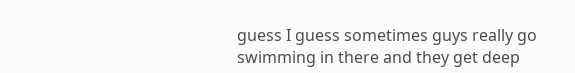guess I guess sometimes guys really go swimming in there and they get deep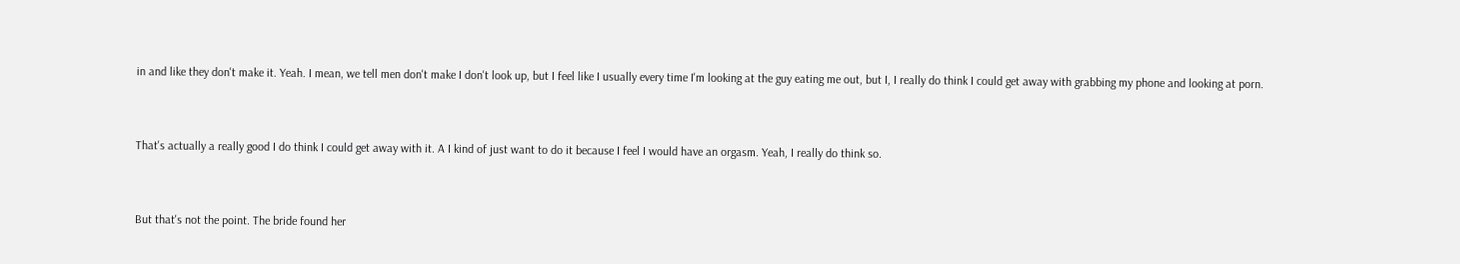in and like they don't make it. Yeah. I mean, we tell men don't make I don't look up, but I feel like I usually every time I'm looking at the guy eating me out, but I, I really do think I could get away with grabbing my phone and looking at porn.


That's actually a really good I do think I could get away with it. A I kind of just want to do it because I feel I would have an orgasm. Yeah, I really do think so.


But that's not the point. The bride found her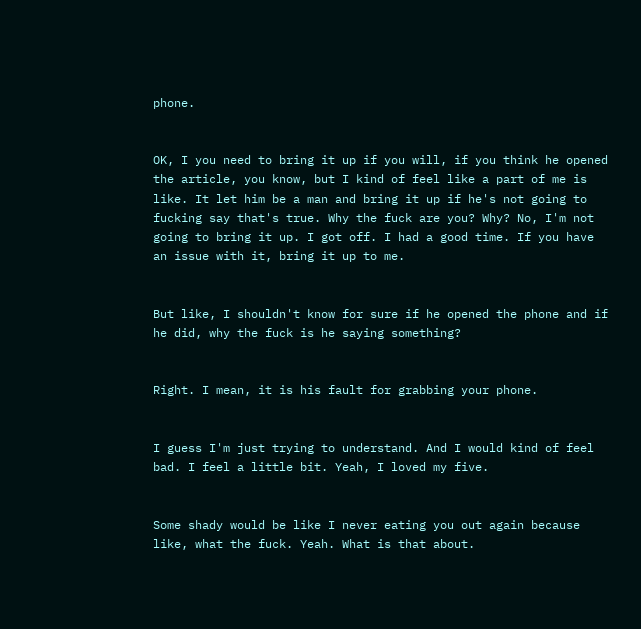phone.


OK, I you need to bring it up if you will, if you think he opened the article, you know, but I kind of feel like a part of me is like. It let him be a man and bring it up if he's not going to fucking say that's true. Why the fuck are you? Why? No, I'm not going to bring it up. I got off. I had a good time. If you have an issue with it, bring it up to me.


But like, I shouldn't know for sure if he opened the phone and if he did, why the fuck is he saying something?


Right. I mean, it is his fault for grabbing your phone.


I guess I'm just trying to understand. And I would kind of feel bad. I feel a little bit. Yeah, I loved my five.


Some shady would be like I never eating you out again because like, what the fuck. Yeah. What is that about.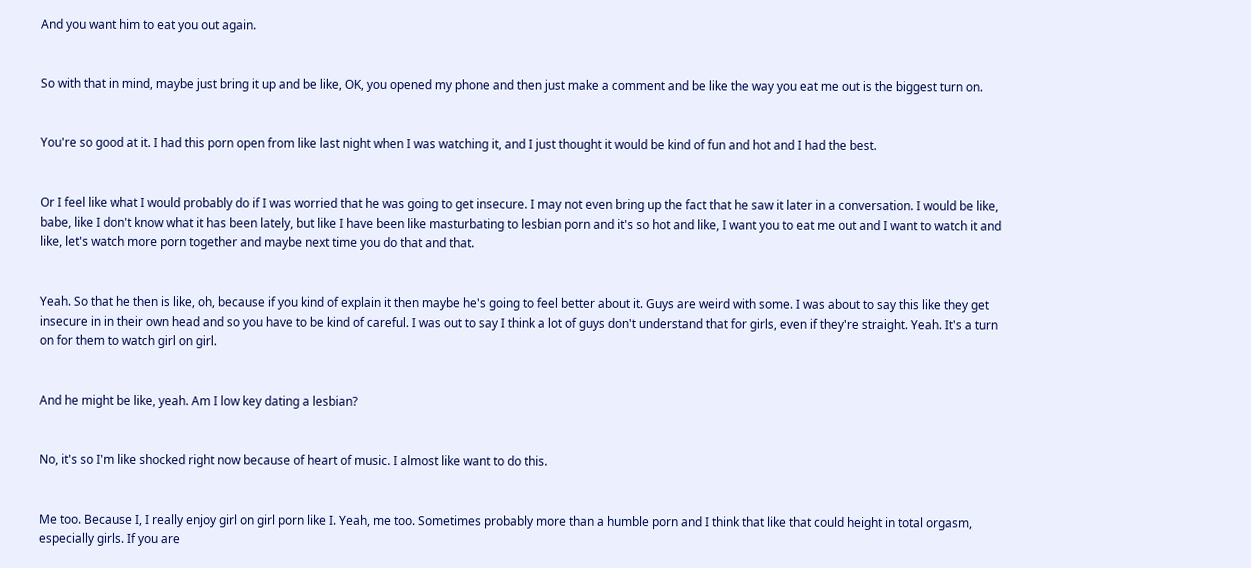And you want him to eat you out again.


So with that in mind, maybe just bring it up and be like, OK, you opened my phone and then just make a comment and be like the way you eat me out is the biggest turn on.


You're so good at it. I had this porn open from like last night when I was watching it, and I just thought it would be kind of fun and hot and I had the best.


Or I feel like what I would probably do if I was worried that he was going to get insecure. I may not even bring up the fact that he saw it later in a conversation. I would be like, babe, like I don't know what it has been lately, but like I have been like masturbating to lesbian porn and it's so hot and like, I want you to eat me out and I want to watch it and like, let's watch more porn together and maybe next time you do that and that.


Yeah. So that he then is like, oh, because if you kind of explain it then maybe he's going to feel better about it. Guys are weird with some. I was about to say this like they get insecure in in their own head and so you have to be kind of careful. I was out to say I think a lot of guys don't understand that for girls, even if they're straight. Yeah. It's a turn on for them to watch girl on girl.


And he might be like, yeah. Am I low key dating a lesbian?


No, it's so I'm like shocked right now because of heart of music. I almost like want to do this.


Me too. Because I, I really enjoy girl on girl porn like I. Yeah, me too. Sometimes probably more than a humble porn and I think that like that could height in total orgasm, especially girls. If you are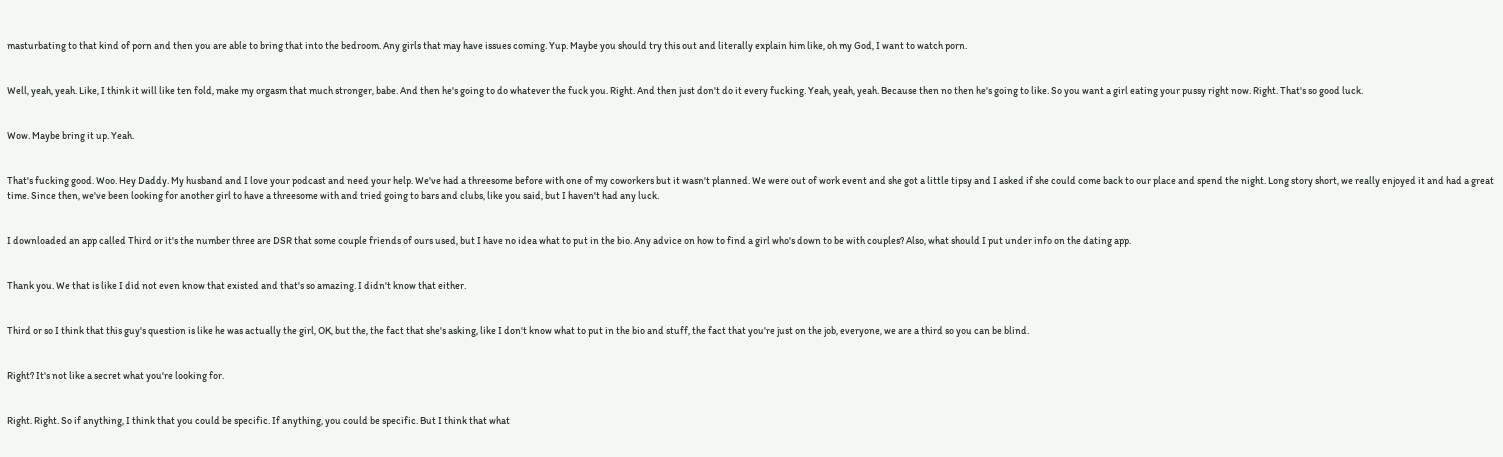masturbating to that kind of porn and then you are able to bring that into the bedroom. Any girls that may have issues coming. Yup. Maybe you should try this out and literally explain him like, oh my God, I want to watch porn.


Well, yeah, yeah. Like, I think it will like ten fold, make my orgasm that much stronger, babe. And then he's going to do whatever the fuck you. Right. And then just don't do it every fucking. Yeah, yeah, yeah. Because then no then he's going to like. So you want a girl eating your pussy right now. Right. That's so good luck.


Wow. Maybe bring it up. Yeah.


That's fucking good. Woo. Hey Daddy. My husband and I love your podcast and need your help. We've had a threesome before with one of my coworkers but it wasn't planned. We were out of work event and she got a little tipsy and I asked if she could come back to our place and spend the night. Long story short, we really enjoyed it and had a great time. Since then, we've been looking for another girl to have a threesome with and tried going to bars and clubs, like you said, but I haven't had any luck.


I downloaded an app called Third or it's the number three are DSR that some couple friends of ours used, but I have no idea what to put in the bio. Any advice on how to find a girl who's down to be with couples? Also, what should I put under info on the dating app.


Thank you. We that is like I did not even know that existed and that's so amazing. I didn't know that either.


Third or so I think that this guy's question is like he was actually the girl, OK, but the, the fact that she's asking, like I don't know what to put in the bio and stuff, the fact that you're just on the job, everyone, we are a third so you can be blind.


Right? It's not like a secret what you're looking for.


Right. Right. So if anything, I think that you could be specific. If anything, you could be specific. But I think that what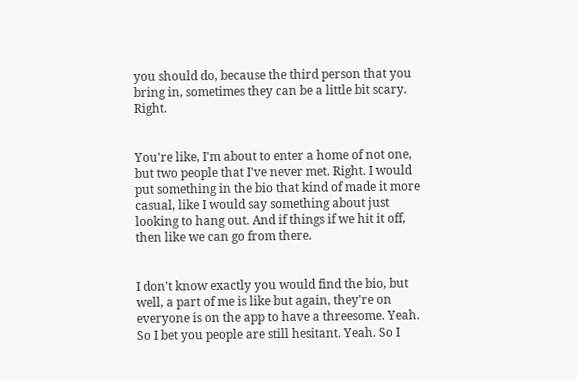you should do, because the third person that you bring in, sometimes they can be a little bit scary. Right.


You're like, I'm about to enter a home of not one, but two people that I've never met. Right. I would put something in the bio that kind of made it more casual, like I would say something about just looking to hang out. And if things if we hit it off, then like we can go from there.


I don't know exactly you would find the bio, but well, a part of me is like but again, they're on everyone is on the app to have a threesome. Yeah. So I bet you people are still hesitant. Yeah. So I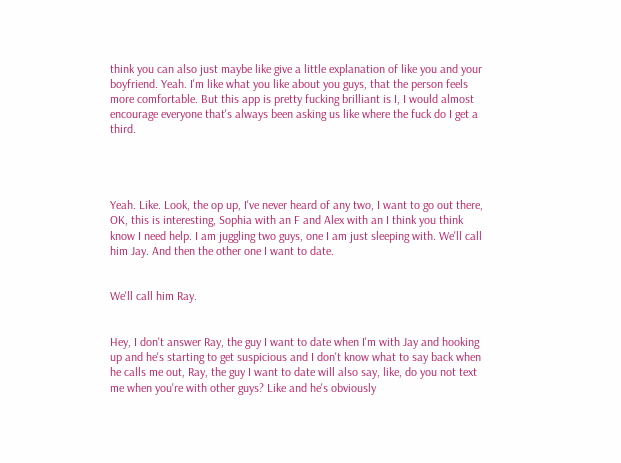think you can also just maybe like give a little explanation of like you and your boyfriend. Yeah. I'm like what you like about you guys, that the person feels more comfortable. But this app is pretty fucking brilliant is I, I would almost encourage everyone that's always been asking us like where the fuck do I get a third.




Yeah. Like. Look, the op up, I've never heard of any two, I want to go out there, OK, this is interesting, Sophia with an F and Alex with an I think you think know I need help. I am juggling two guys, one I am just sleeping with. We'll call him Jay. And then the other one I want to date.


We'll call him Ray.


Hey, I don't answer Ray, the guy I want to date when I'm with Jay and hooking up and he's starting to get suspicious and I don't know what to say back when he calls me out, Ray, the guy I want to date will also say, like, do you not text me when you're with other guys? Like and he's obviously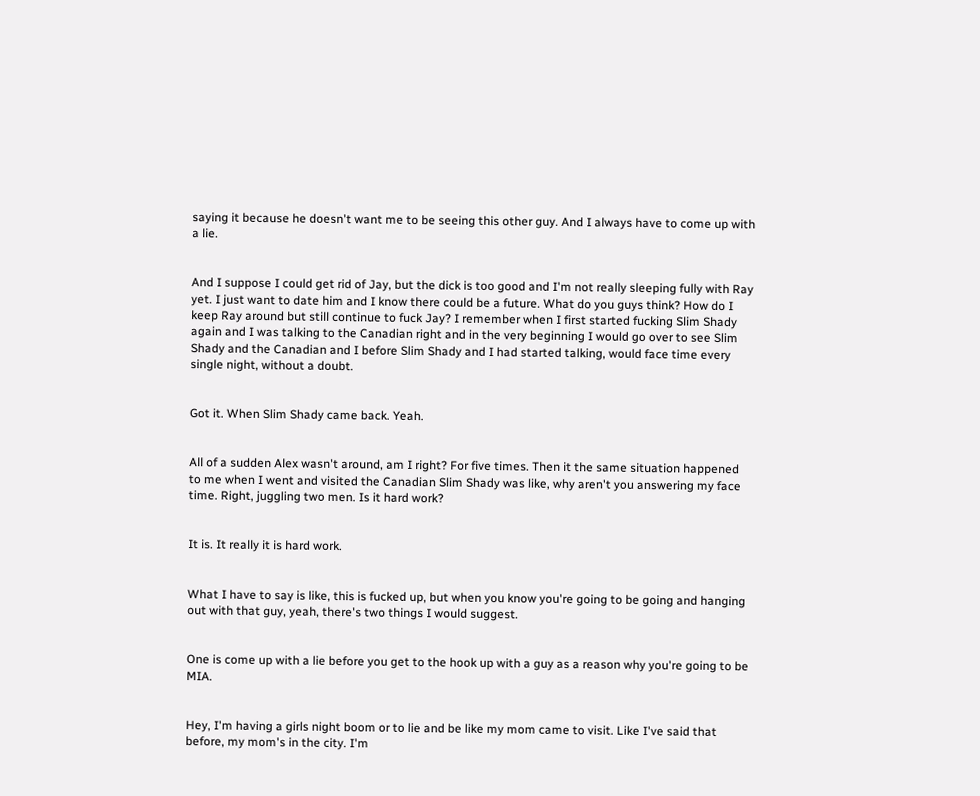saying it because he doesn't want me to be seeing this other guy. And I always have to come up with a lie.


And I suppose I could get rid of Jay, but the dick is too good and I'm not really sleeping fully with Ray yet. I just want to date him and I know there could be a future. What do you guys think? How do I keep Ray around but still continue to fuck Jay? I remember when I first started fucking Slim Shady again and I was talking to the Canadian right and in the very beginning I would go over to see Slim Shady and the Canadian and I before Slim Shady and I had started talking, would face time every single night, without a doubt.


Got it. When Slim Shady came back. Yeah.


All of a sudden Alex wasn't around, am I right? For five times. Then it the same situation happened to me when I went and visited the Canadian Slim Shady was like, why aren't you answering my face time. Right, juggling two men. Is it hard work?


It is. It really it is hard work.


What I have to say is like, this is fucked up, but when you know you're going to be going and hanging out with that guy, yeah, there's two things I would suggest.


One is come up with a lie before you get to the hook up with a guy as a reason why you're going to be MIA.


Hey, I'm having a girls night boom or to lie and be like my mom came to visit. Like I've said that before, my mom's in the city. I'm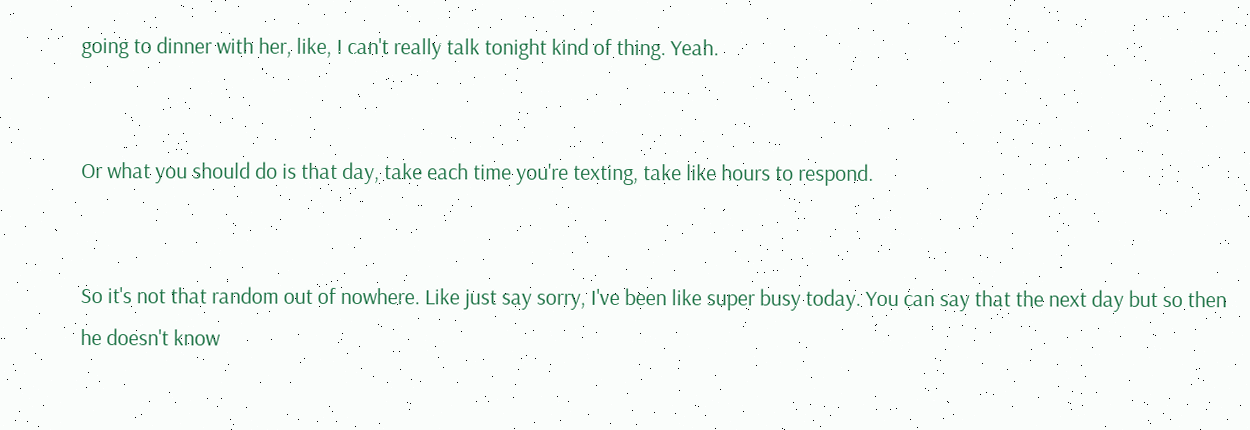going to dinner with her, like, I can't really talk tonight kind of thing. Yeah.


Or what you should do is that day, take each time you're texting, take like hours to respond.


So it's not that random out of nowhere. Like just say sorry, I've been like super busy today. You can say that the next day but so then he doesn't know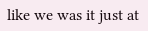like we was it just at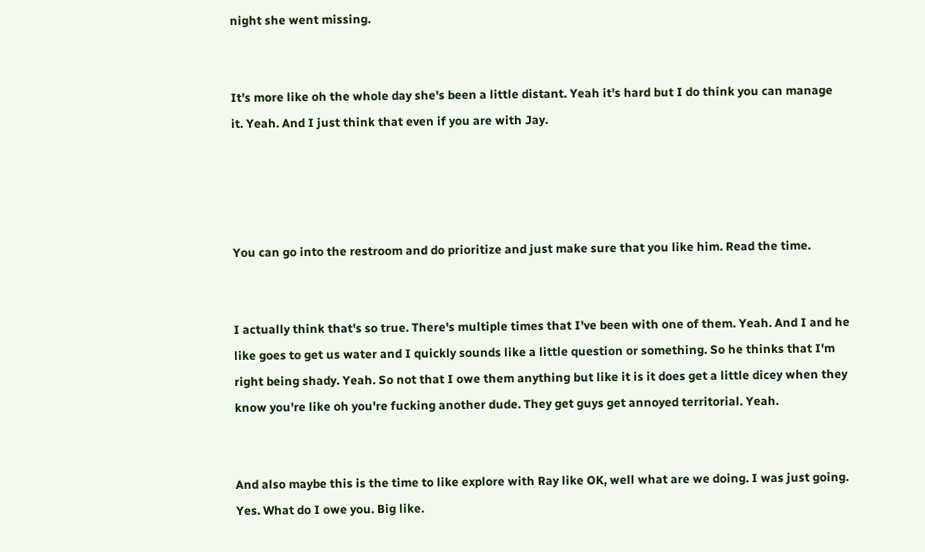night she went missing.


It's more like oh the whole day she's been a little distant. Yeah it's hard but I do think you can manage it. Yeah. And I just think that even if you are with Jay.




You can go into the restroom and do prioritize and just make sure that you like him. Read the time.


I actually think that's so true. There's multiple times that I've been with one of them. Yeah. And I and he like goes to get us water and I quickly sounds like a little question or something. So he thinks that I'm right being shady. Yeah. So not that I owe them anything but like it is it does get a little dicey when they know you're like oh you're fucking another dude. They get guys get annoyed territorial. Yeah.


And also maybe this is the time to like explore with Ray like OK, well what are we doing. I was just going. Yes. What do I owe you. Big like.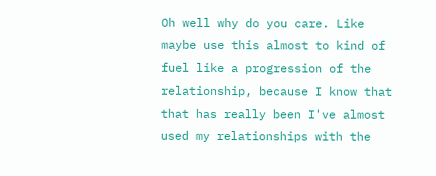Oh well why do you care. Like maybe use this almost to kind of fuel like a progression of the relationship, because I know that that has really been I've almost used my relationships with the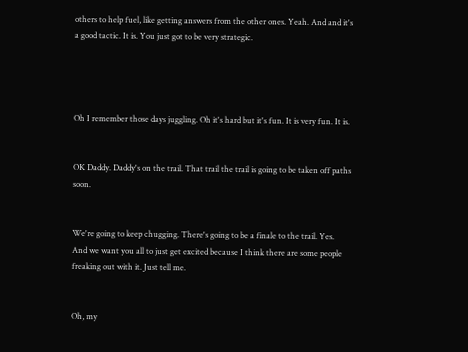others to help fuel, like getting answers from the other ones. Yeah. And and it's a good tactic. It is. You just got to be very strategic.




Oh I remember those days juggling. Oh it's hard but it's fun. It is very fun. It is.


OK Daddy. Daddy's on the trail. That trail the trail is going to be taken off paths soon.


We're going to keep chugging. There's going to be a finale to the trail. Yes. And we want you all to just get excited because I think there are some people freaking out with it. Just tell me.


Oh, my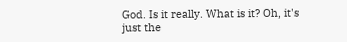God. Is it really. What is it? Oh, it's just the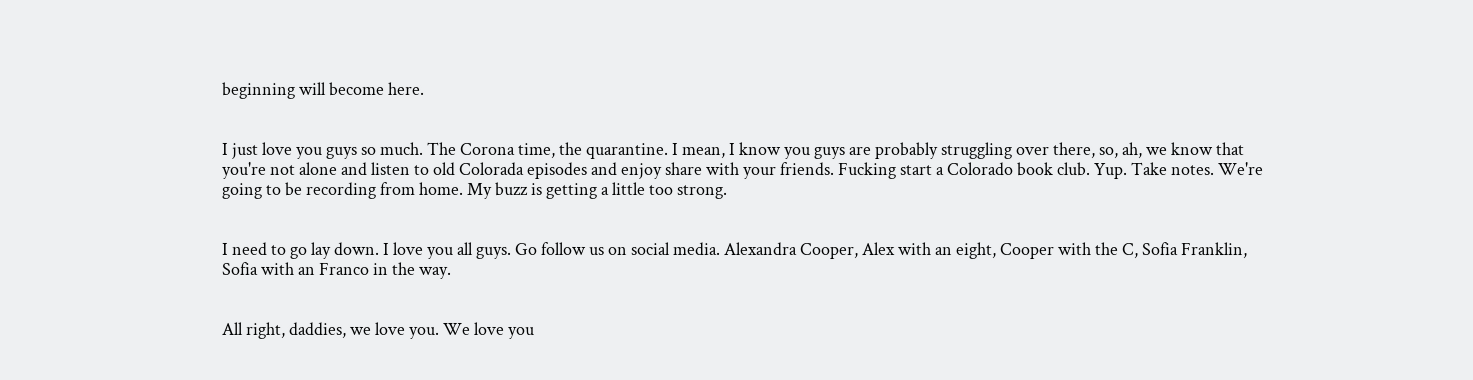beginning will become here.


I just love you guys so much. The Corona time, the quarantine. I mean, I know you guys are probably struggling over there, so, ah, we know that you're not alone and listen to old Colorada episodes and enjoy share with your friends. Fucking start a Colorado book club. Yup. Take notes. We're going to be recording from home. My buzz is getting a little too strong.


I need to go lay down. I love you all guys. Go follow us on social media. Alexandra Cooper, Alex with an eight, Cooper with the C, Sofia Franklin, Sofia with an Franco in the way.


All right, daddies, we love you. We love you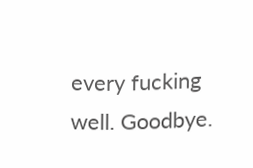every fucking well. Goodbye.